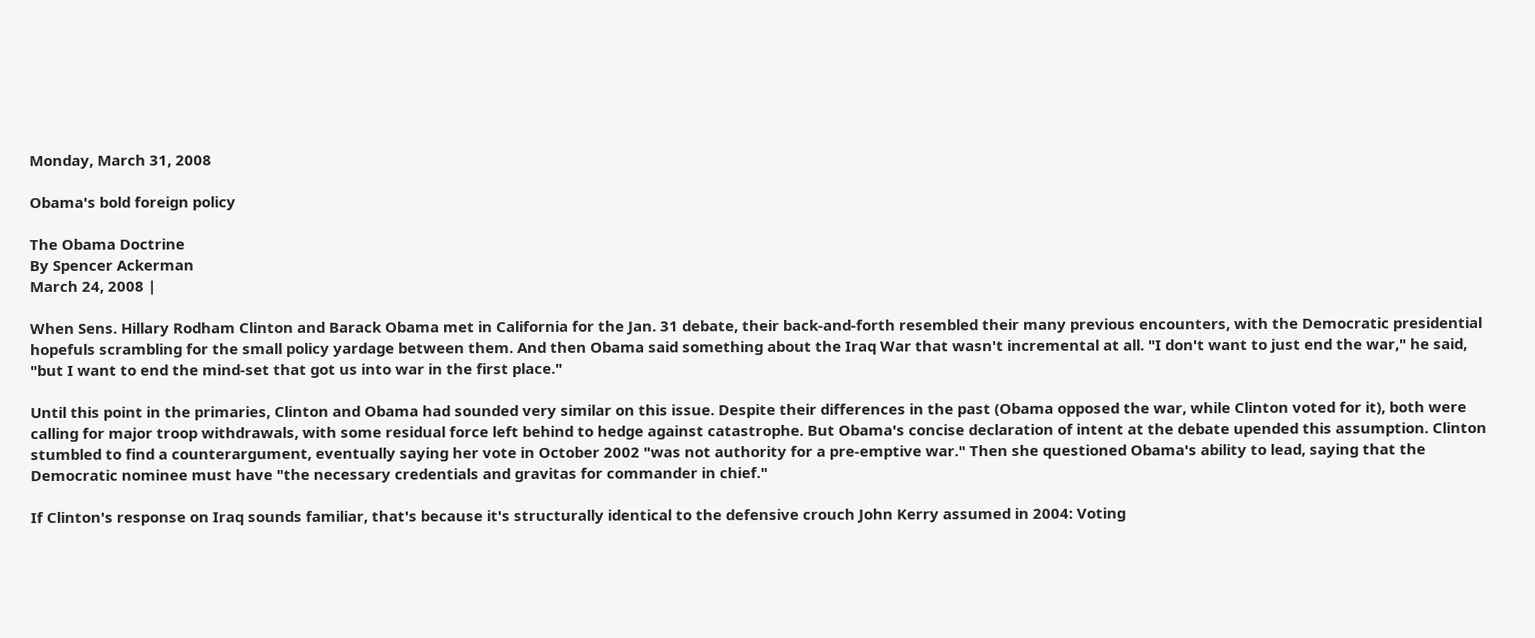Monday, March 31, 2008

Obama's bold foreign policy

The Obama Doctrine
By Spencer Ackerman
March 24, 2008 |

When Sens. Hillary Rodham Clinton and Barack Obama met in California for the Jan. 31 debate, their back-and-forth resembled their many previous encounters, with the Democratic presidential hopefuls scrambling for the small policy yardage between them. And then Obama said something about the Iraq War that wasn't incremental at all. "I don't want to just end the war," he said, "but I want to end the mind-set that got us into war in the first place."

Until this point in the primaries, Clinton and Obama had sounded very similar on this issue. Despite their differences in the past (Obama opposed the war, while Clinton voted for it), both were calling for major troop withdrawals, with some residual force left behind to hedge against catastrophe. But Obama's concise declaration of intent at the debate upended this assumption. Clinton stumbled to find a counterargument, eventually saying her vote in October 2002 "was not authority for a pre-emptive war." Then she questioned Obama's ability to lead, saying that the Democratic nominee must have "the necessary credentials and gravitas for commander in chief."

If Clinton's response on Iraq sounds familiar, that's because it's structurally identical to the defensive crouch John Kerry assumed in 2004: Voting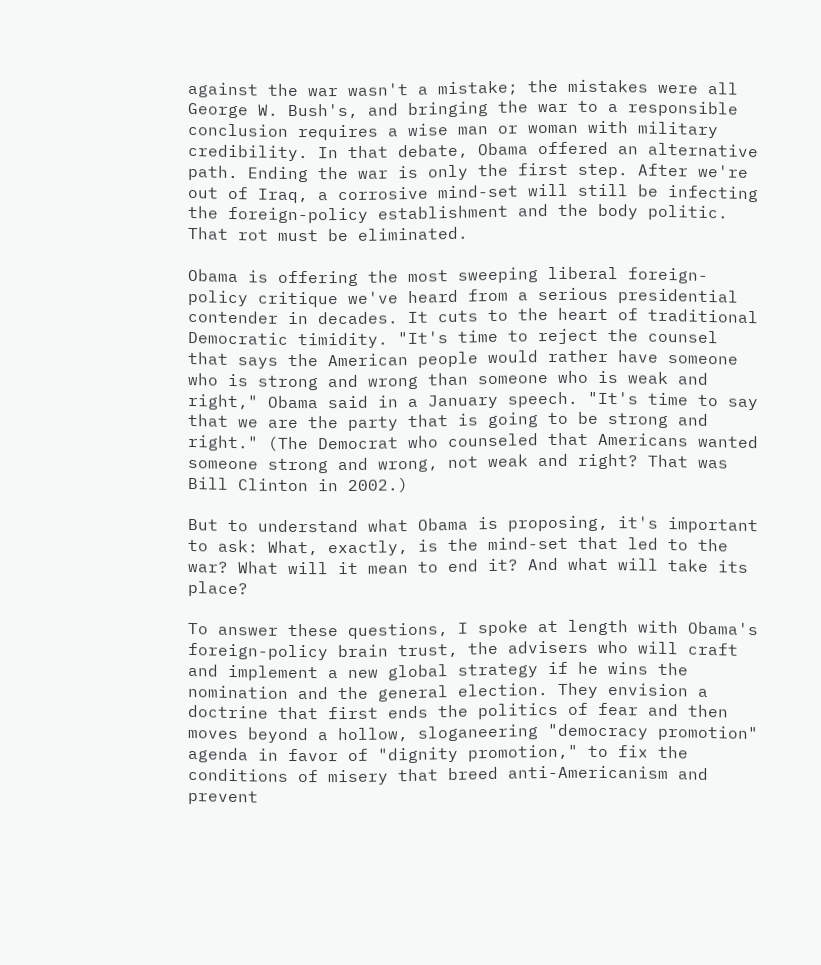against the war wasn't a mistake; the mistakes were all George W. Bush's, and bringing the war to a responsible conclusion requires a wise man or woman with military credibility. In that debate, Obama offered an alternative path. Ending the war is only the first step. After we're out of Iraq, a corrosive mind-set will still be infecting the foreign-policy establishment and the body politic. That rot must be eliminated.

Obama is offering the most sweeping liberal foreign-policy critique we've heard from a serious presidential contender in decades. It cuts to the heart of traditional Democratic timidity. "It's time to reject the counsel that says the American people would rather have someone who is strong and wrong than someone who is weak and right," Obama said in a January speech. "It's time to say that we are the party that is going to be strong and right." (The Democrat who counseled that Americans wanted someone strong and wrong, not weak and right? That was Bill Clinton in 2002.)

But to understand what Obama is proposing, it's important to ask: What, exactly, is the mind-set that led to the war? What will it mean to end it? And what will take its place?

To answer these questions, I spoke at length with Obama's foreign-policy brain trust, the advisers who will craft and implement a new global strategy if he wins the nomination and the general election. They envision a doctrine that first ends the politics of fear and then moves beyond a hollow, sloganeering "democracy promotion" agenda in favor of "dignity promotion," to fix the conditions of misery that breed anti-Americanism and prevent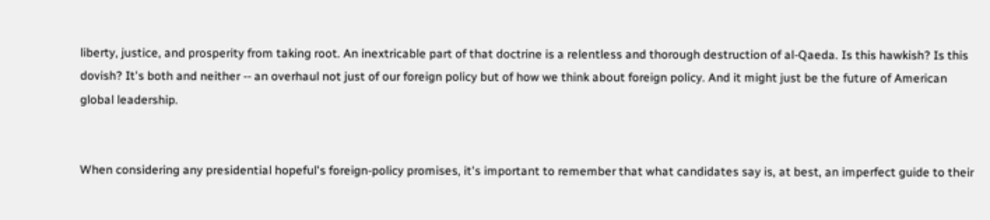liberty, justice, and prosperity from taking root. An inextricable part of that doctrine is a relentless and thorough destruction of al-Qaeda. Is this hawkish? Is this dovish? It's both and neither -- an overhaul not just of our foreign policy but of how we think about foreign policy. And it might just be the future of American global leadership.


When considering any presidential hopeful's foreign-policy promises, it's important to remember that what candidates say is, at best, an imperfect guide to their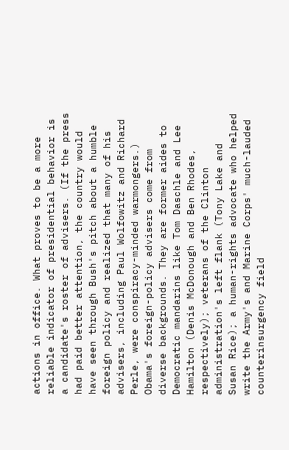actions in office. What proves to be a more reliable indicator of presidential behavior is a candidate's roster of advisers. (If the press had paid better attention, the country would have seen through Bush's pitch about a humble foreign policy and realized that many of his advisers, including Paul Wolfowitz and Richard Perle, were conspiracy-minded warmongers.) Obama's foreign-policy advisers come from diverse backgrounds. They are former aides to Democratic mandarins like Tom Daschle and Lee Hamilton (Denis McDonough and Ben Rhodes, respectively); veterans of the Clinton administration's left flank (Tony Lake and Susan Rice); a human-rights advocate who helped write the Army's and Marine Corps' much-lauded counterinsurgency field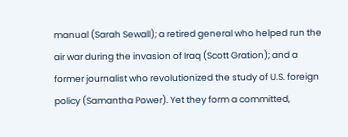manual (Sarah Sewall); a retired general who helped run the air war during the invasion of Iraq (Scott Gration); and a former journalist who revolutionized the study of U.S. foreign policy (Samantha Power). Yet they form a committed,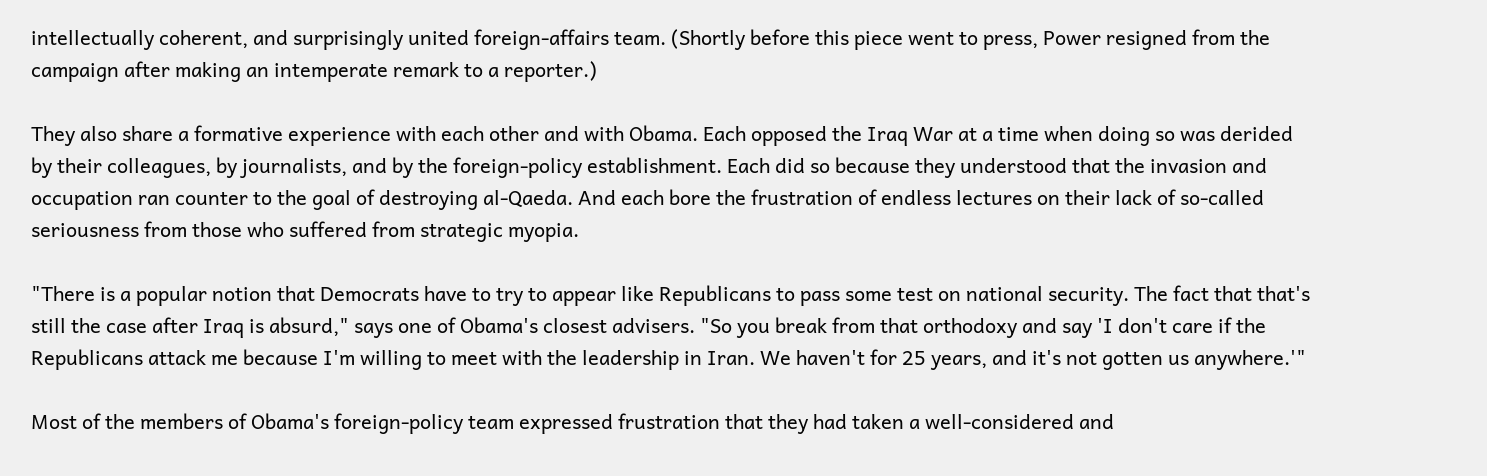intellectually coherent, and surprisingly united foreign-affairs team. (Shortly before this piece went to press, Power resigned from the campaign after making an intemperate remark to a reporter.)

They also share a formative experience with each other and with Obama. Each opposed the Iraq War at a time when doing so was derided by their colleagues, by journalists, and by the foreign-policy establishment. Each did so because they understood that the invasion and occupation ran counter to the goal of destroying al-Qaeda. And each bore the frustration of endless lectures on their lack of so-called seriousness from those who suffered from strategic myopia.

"There is a popular notion that Democrats have to try to appear like Republicans to pass some test on national security. The fact that that's still the case after Iraq is absurd," says one of Obama's closest advisers. "So you break from that orthodoxy and say 'I don't care if the Republicans attack me because I'm willing to meet with the leadership in Iran. We haven't for 25 years, and it's not gotten us anywhere.'"

Most of the members of Obama's foreign-policy team expressed frustration that they had taken a well-considered and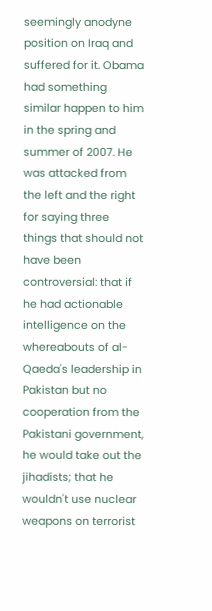seemingly anodyne position on Iraq and suffered for it. Obama had something similar happen to him in the spring and summer of 2007. He was attacked from the left and the right for saying three things that should not have been controversial: that if he had actionable intelligence on the whereabouts of al-Qaeda's leadership in Pakistan but no cooperation from the Pakistani government, he would take out the jihadists; that he wouldn't use nuclear weapons on terrorist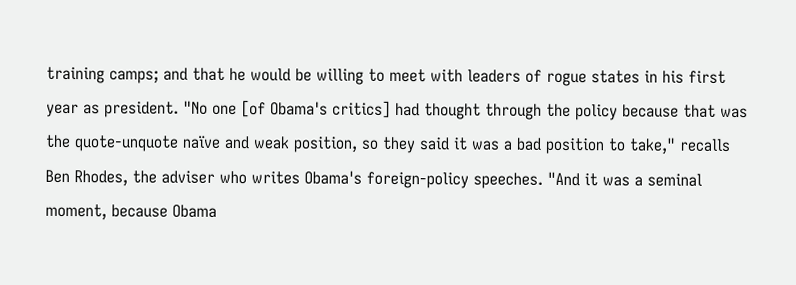training camps; and that he would be willing to meet with leaders of rogue states in his first year as president. "No one [of Obama's critics] had thought through the policy because that was the quote-unquote naïve and weak position, so they said it was a bad position to take," recalls Ben Rhodes, the adviser who writes Obama's foreign-policy speeches. "And it was a seminal moment, because Obama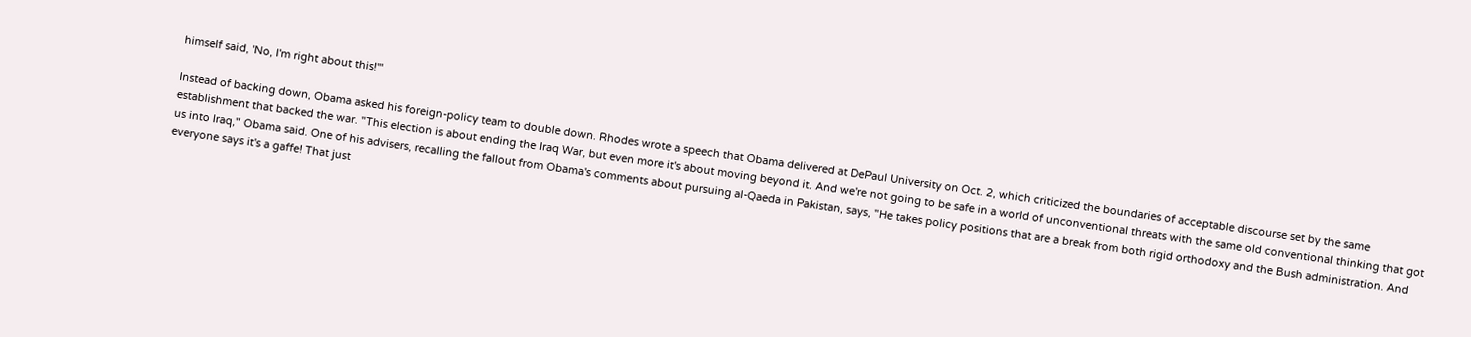himself said, 'No, I'm right about this!'"

Instead of backing down, Obama asked his foreign-policy team to double down. Rhodes wrote a speech that Obama delivered at DePaul University on Oct. 2, which criticized the boundaries of acceptable discourse set by the same establishment that backed the war. "This election is about ending the Iraq War, but even more it's about moving beyond it. And we're not going to be safe in a world of unconventional threats with the same old conventional thinking that got us into Iraq," Obama said. One of his advisers, recalling the fallout from Obama's comments about pursuing al-Qaeda in Pakistan, says, "He takes policy positions that are a break from both rigid orthodoxy and the Bush administration. And everyone says it's a gaffe! That just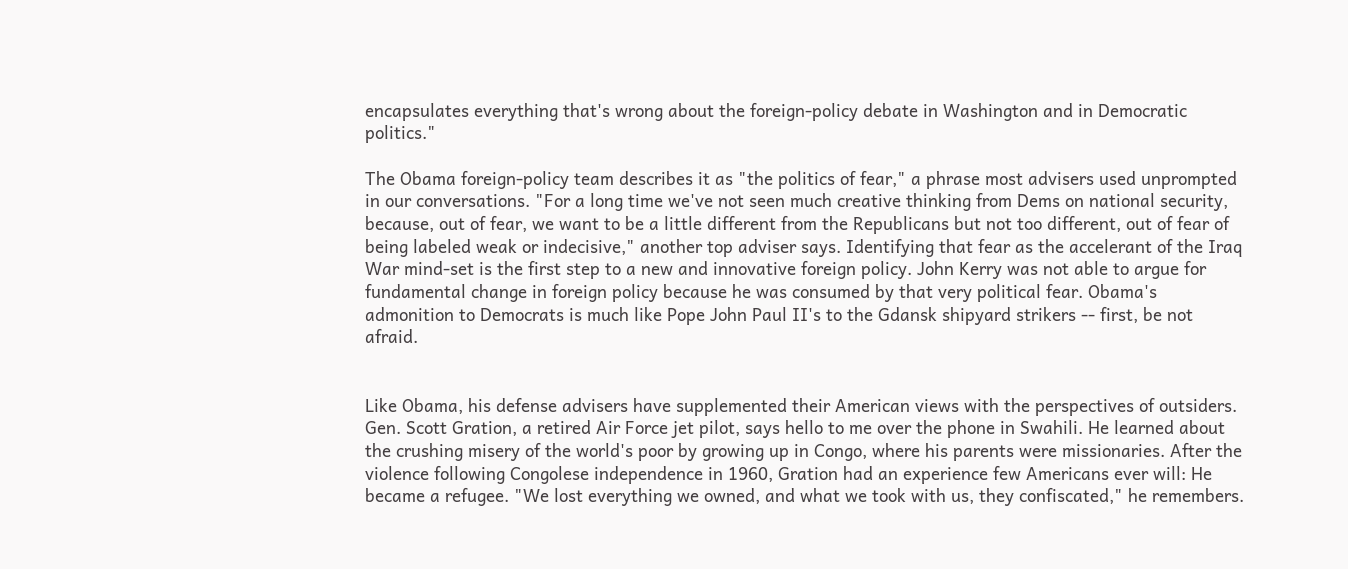encapsulates everything that's wrong about the foreign-policy debate in Washington and in Democratic politics."

The Obama foreign-policy team describes it as "the politics of fear," a phrase most advisers used unprompted in our conversations. "For a long time we've not seen much creative thinking from Dems on national security, because, out of fear, we want to be a little different from the Republicans but not too different, out of fear of being labeled weak or indecisive," another top adviser says. Identifying that fear as the accelerant of the Iraq War mind-set is the first step to a new and innovative foreign policy. John Kerry was not able to argue for fundamental change in foreign policy because he was consumed by that very political fear. Obama's admonition to Democrats is much like Pope John Paul II's to the Gdansk shipyard strikers -- first, be not afraid.


Like Obama, his defense advisers have supplemented their American views with the perspectives of outsiders. Gen. Scott Gration, a retired Air Force jet pilot, says hello to me over the phone in Swahili. He learned about the crushing misery of the world's poor by growing up in Congo, where his parents were missionaries. After the violence following Congolese independence in 1960, Gration had an experience few Americans ever will: He became a refugee. "We lost everything we owned, and what we took with us, they confiscated," he remembers.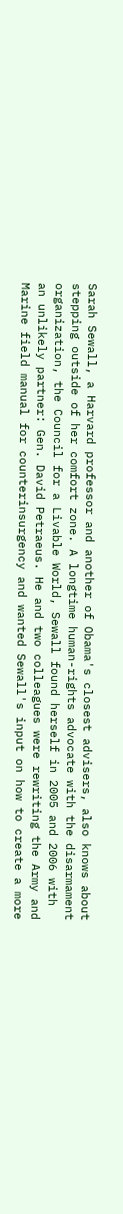Sarah Sewall, a Harvard professor and another of Obama's closest advisers, also knows about stepping outside of her comfort zone. A longtime human-rights advocate with the disarmament organization, the Council for a Livable World, Sewall found herself in 2005 and 2006 with an unlikely partner: Gen. David Petraeus. He and two colleagues were rewriting the Army and Marine field manual for counterinsurgency and wanted Sewall's input on how to create a more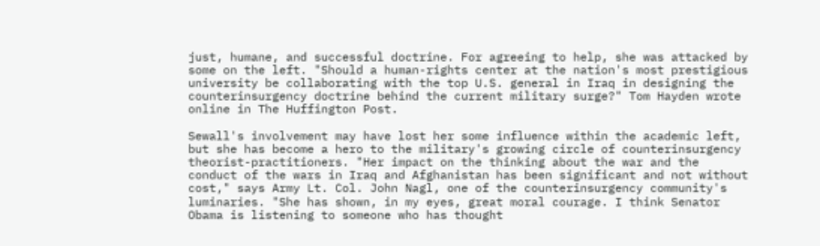just, humane, and successful doctrine. For agreeing to help, she was attacked by some on the left. "Should a human-rights center at the nation's most prestigious university be collaborating with the top U.S. general in Iraq in designing the counterinsurgency doctrine behind the current military surge?" Tom Hayden wrote online in The Huffington Post.

Sewall's involvement may have lost her some influence within the academic left, but she has become a hero to the military's growing circle of counterinsurgency theorist-practitioners. "Her impact on the thinking about the war and the conduct of the wars in Iraq and Afghanistan has been significant and not without cost," says Army Lt. Col. John Nagl, one of the counterinsurgency community's luminaries. "She has shown, in my eyes, great moral courage. I think Senator Obama is listening to someone who has thought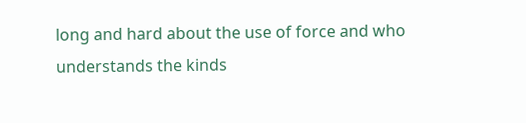long and hard about the use of force and who understands the kinds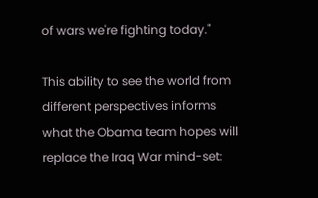of wars we're fighting today."

This ability to see the world from different perspectives informs what the Obama team hopes will replace the Iraq War mind-set: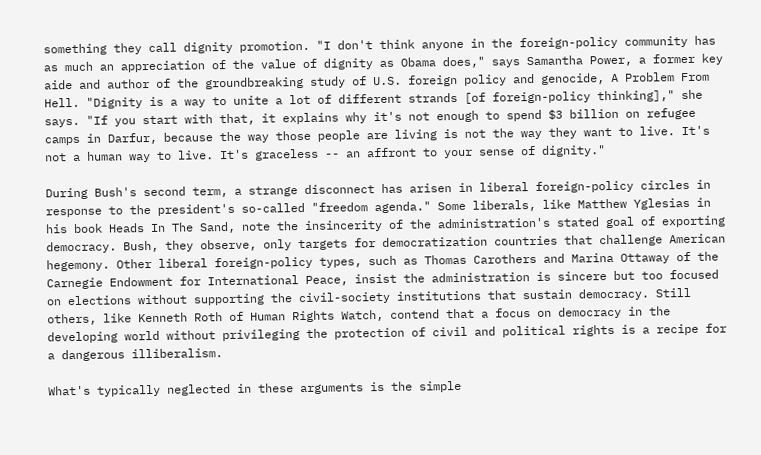something they call dignity promotion. "I don't think anyone in the foreign-policy community has as much an appreciation of the value of dignity as Obama does," says Samantha Power, a former key aide and author of the groundbreaking study of U.S. foreign policy and genocide, A Problem From Hell. "Dignity is a way to unite a lot of different strands [of foreign-policy thinking]," she says. "If you start with that, it explains why it's not enough to spend $3 billion on refugee camps in Darfur, because the way those people are living is not the way they want to live. It's not a human way to live. It's graceless -- an affront to your sense of dignity."

During Bush's second term, a strange disconnect has arisen in liberal foreign-policy circles in response to the president's so-called "freedom agenda." Some liberals, like Matthew Yglesias in his book Heads In The Sand, note the insincerity of the administration's stated goal of exporting democracy. Bush, they observe, only targets for democratization countries that challenge American hegemony. Other liberal foreign-policy types, such as Thomas Carothers and Marina Ottaway of the Carnegie Endowment for International Peace, insist the administration is sincere but too focused on elections without supporting the civil-society institutions that sustain democracy. Still others, like Kenneth Roth of Human Rights Watch, contend that a focus on democracy in the developing world without privileging the protection of civil and political rights is a recipe for a dangerous illiberalism.

What's typically neglected in these arguments is the simple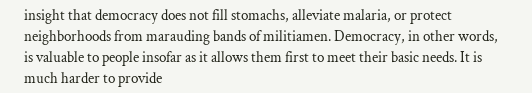insight that democracy does not fill stomachs, alleviate malaria, or protect neighborhoods from marauding bands of militiamen. Democracy, in other words, is valuable to people insofar as it allows them first to meet their basic needs. It is much harder to provide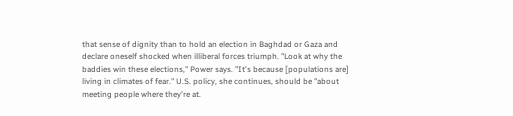that sense of dignity than to hold an election in Baghdad or Gaza and declare oneself shocked when illiberal forces triumph. "Look at why the baddies win these elections," Power says. "It's because [populations are] living in climates of fear." U.S. policy, she continues, should be "about meeting people where they're at.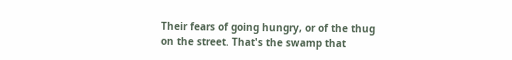Their fears of going hungry, or of the thug on the street. That's the swamp that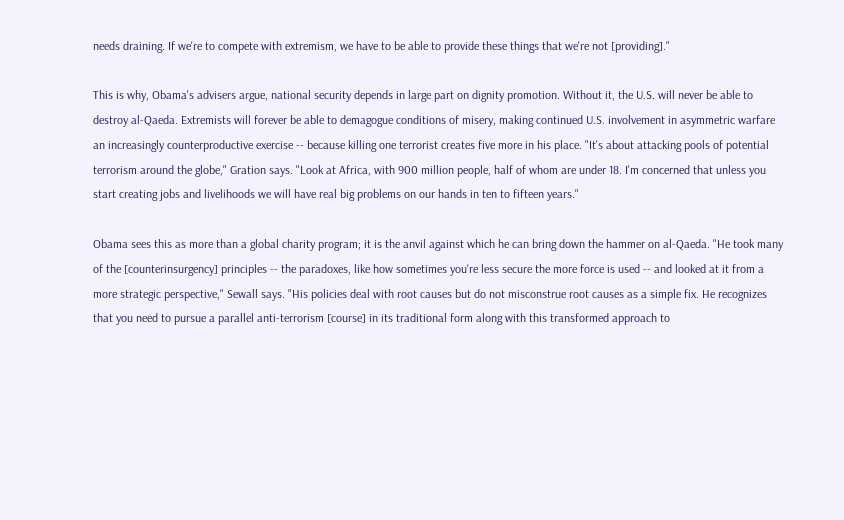needs draining. If we're to compete with extremism, we have to be able to provide these things that we're not [providing]."

This is why, Obama's advisers argue, national security depends in large part on dignity promotion. Without it, the U.S. will never be able to destroy al-Qaeda. Extremists will forever be able to demagogue conditions of misery, making continued U.S. involvement in asymmetric warfare an increasingly counterproductive exercise -- because killing one terrorist creates five more in his place. "It's about attacking pools of potential terrorism around the globe," Gration says. "Look at Africa, with 900 million people, half of whom are under 18. I'm concerned that unless you start creating jobs and livelihoods we will have real big problems on our hands in ten to fifteen years."

Obama sees this as more than a global charity program; it is the anvil against which he can bring down the hammer on al-Qaeda. "He took many of the [counterinsurgency] principles -- the paradoxes, like how sometimes you're less secure the more force is used -- and looked at it from a more strategic perspective," Sewall says. "His policies deal with root causes but do not misconstrue root causes as a simple fix. He recognizes that you need to pursue a parallel anti-terrorism [course] in its traditional form along with this transformed approach to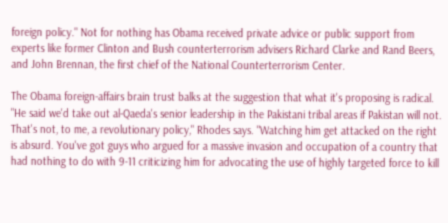foreign policy." Not for nothing has Obama received private advice or public support from experts like former Clinton and Bush counterterrorism advisers Richard Clarke and Rand Beers, and John Brennan, the first chief of the National Counterterrorism Center.

The Obama foreign-affairs brain trust balks at the suggestion that what it's proposing is radical. "He said we'd take out al-Qaeda's senior leadership in the Pakistani tribal areas if Pakistan will not. That's not, to me, a revolutionary policy," Rhodes says. "Watching him get attacked on the right is absurd. You've got guys who argued for a massive invasion and occupation of a country that had nothing to do with 9-11 criticizing him for advocating the use of highly targeted force to kill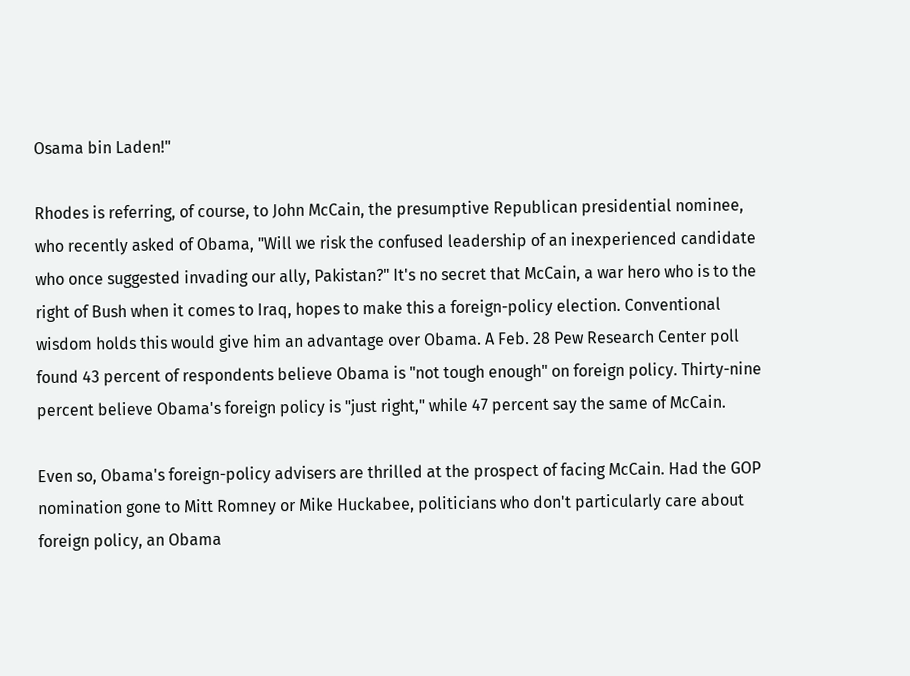Osama bin Laden!"

Rhodes is referring, of course, to John McCain, the presumptive Republican presidential nominee, who recently asked of Obama, "Will we risk the confused leadership of an inexperienced candidate who once suggested invading our ally, Pakistan?" It's no secret that McCain, a war hero who is to the right of Bush when it comes to Iraq, hopes to make this a foreign-policy election. Conventional wisdom holds this would give him an advantage over Obama. A Feb. 28 Pew Research Center poll found 43 percent of respondents believe Obama is "not tough enough" on foreign policy. Thirty-nine percent believe Obama's foreign policy is "just right," while 47 percent say the same of McCain.

Even so, Obama's foreign-policy advisers are thrilled at the prospect of facing McCain. Had the GOP nomination gone to Mitt Romney or Mike Huckabee, politicians who don't particularly care about foreign policy, an Obama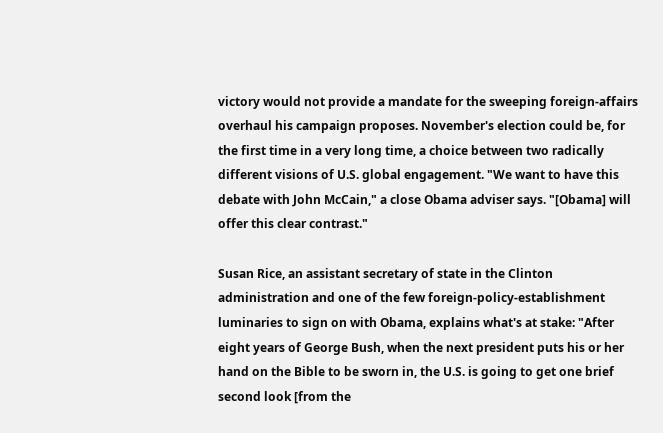victory would not provide a mandate for the sweeping foreign-affairs overhaul his campaign proposes. November's election could be, for the first time in a very long time, a choice between two radically different visions of U.S. global engagement. "We want to have this debate with John McCain," a close Obama adviser says. "[Obama] will offer this clear contrast."

Susan Rice, an assistant secretary of state in the Clinton administration and one of the few foreign-policy-establishment luminaries to sign on with Obama, explains what's at stake: "After eight years of George Bush, when the next president puts his or her hand on the Bible to be sworn in, the U.S. is going to get one brief second look [from the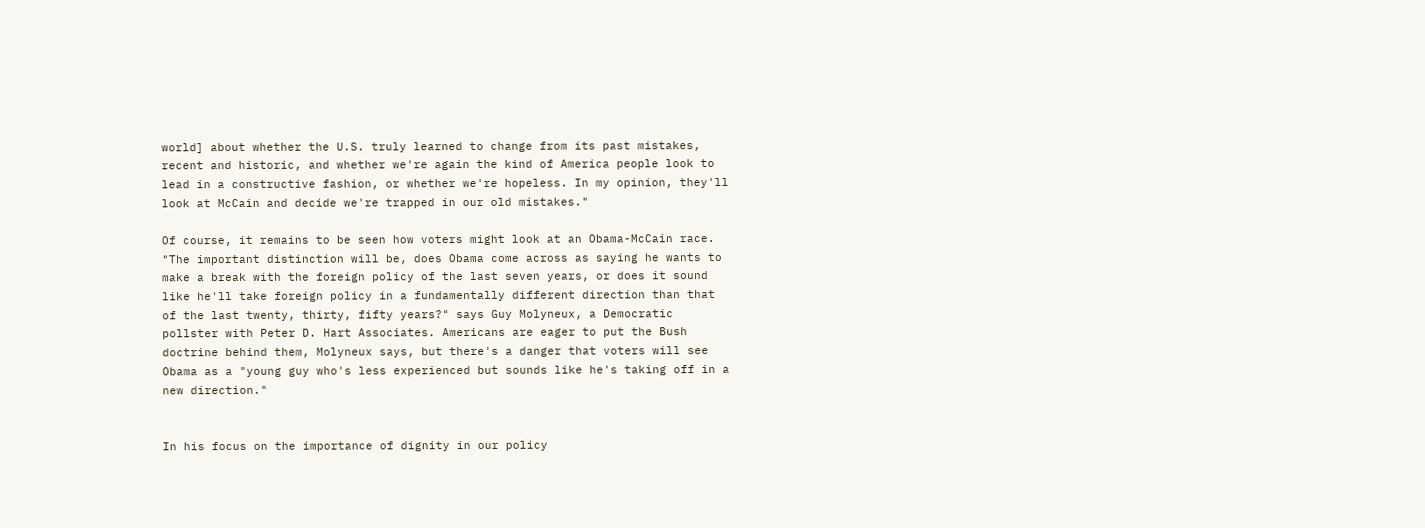world] about whether the U.S. truly learned to change from its past mistakes, recent and historic, and whether we're again the kind of America people look to lead in a constructive fashion, or whether we're hopeless. In my opinion, they'll look at McCain and decide we're trapped in our old mistakes."

Of course, it remains to be seen how voters might look at an Obama-McCain race. "The important distinction will be, does Obama come across as saying he wants to make a break with the foreign policy of the last seven years, or does it sound like he'll take foreign policy in a fundamentally different direction than that of the last twenty, thirty, fifty years?" says Guy Molyneux, a Democratic pollster with Peter D. Hart Associates. Americans are eager to put the Bush doctrine behind them, Molyneux says, but there's a danger that voters will see Obama as a "young guy who's less experienced but sounds like he's taking off in a new direction."


In his focus on the importance of dignity in our policy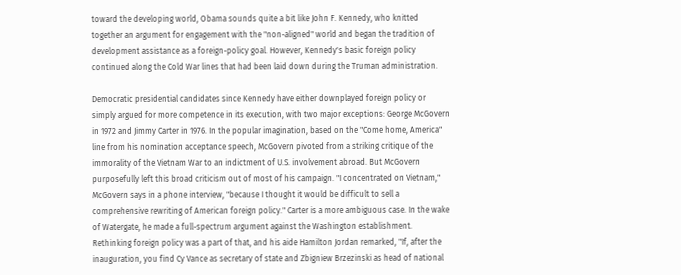toward the developing world, Obama sounds quite a bit like John F. Kennedy, who knitted together an argument for engagement with the "non-aligned" world and began the tradition of development assistance as a foreign-policy goal. However, Kennedy's basic foreign policy continued along the Cold War lines that had been laid down during the Truman administration.

Democratic presidential candidates since Kennedy have either downplayed foreign policy or simply argued for more competence in its execution, with two major exceptions: George McGovern in 1972 and Jimmy Carter in 1976. In the popular imagination, based on the "Come home, America" line from his nomination acceptance speech, McGovern pivoted from a striking critique of the immorality of the Vietnam War to an indictment of U.S. involvement abroad. But McGovern purposefully left this broad criticism out of most of his campaign. "I concentrated on Vietnam," McGovern says in a phone interview, "because I thought it would be difficult to sell a comprehensive rewriting of American foreign policy." Carter is a more ambiguous case. In the wake of Watergate, he made a full-spectrum argument against the Washington establishment. Rethinking foreign policy was a part of that, and his aide Hamilton Jordan remarked, "If, after the inauguration, you find Cy Vance as secretary of state and Zbigniew Brzezinski as head of national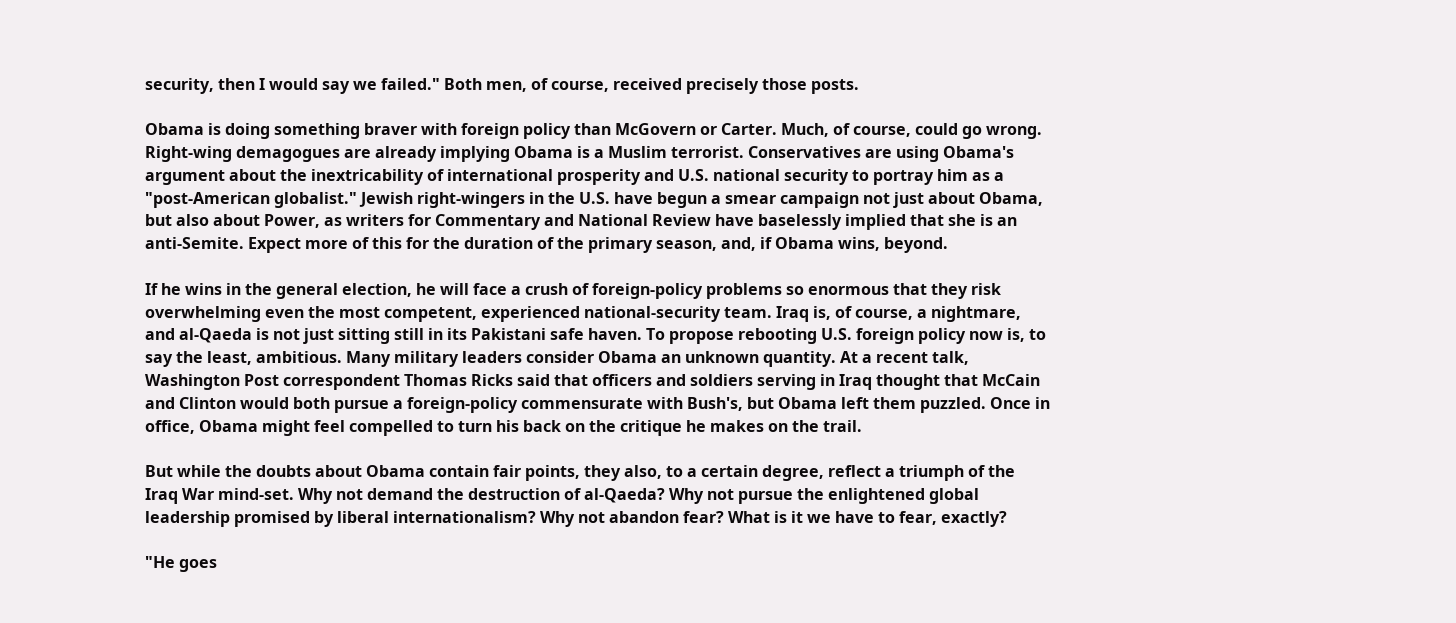security, then I would say we failed." Both men, of course, received precisely those posts.

Obama is doing something braver with foreign policy than McGovern or Carter. Much, of course, could go wrong. Right-wing demagogues are already implying Obama is a Muslim terrorist. Conservatives are using Obama's argument about the inextricability of international prosperity and U.S. national security to portray him as a "post-American globalist." Jewish right-wingers in the U.S. have begun a smear campaign not just about Obama, but also about Power, as writers for Commentary and National Review have baselessly implied that she is an anti-Semite. Expect more of this for the duration of the primary season, and, if Obama wins, beyond.

If he wins in the general election, he will face a crush of foreign-policy problems so enormous that they risk overwhelming even the most competent, experienced national-security team. Iraq is, of course, a nightmare, and al-Qaeda is not just sitting still in its Pakistani safe haven. To propose rebooting U.S. foreign policy now is, to say the least, ambitious. Many military leaders consider Obama an unknown quantity. At a recent talk, Washington Post correspondent Thomas Ricks said that officers and soldiers serving in Iraq thought that McCain and Clinton would both pursue a foreign-policy commensurate with Bush's, but Obama left them puzzled. Once in office, Obama might feel compelled to turn his back on the critique he makes on the trail.

But while the doubts about Obama contain fair points, they also, to a certain degree, reflect a triumph of the Iraq War mind-set. Why not demand the destruction of al-Qaeda? Why not pursue the enlightened global leadership promised by liberal internationalism? Why not abandon fear? What is it we have to fear, exactly?

"He goes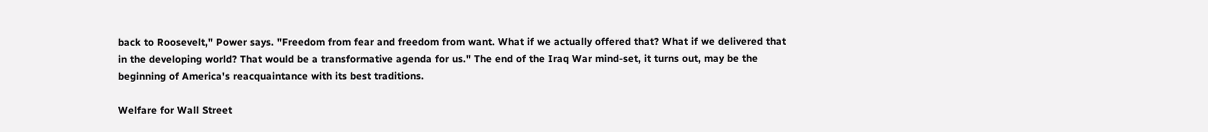back to Roosevelt," Power says. "Freedom from fear and freedom from want. What if we actually offered that? What if we delivered that in the developing world? That would be a transformative agenda for us." The end of the Iraq War mind-set, it turns out, may be the beginning of America's reacquaintance with its best traditions.

Welfare for Wall Street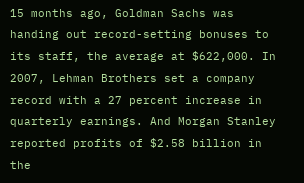15 months ago, Goldman Sachs was handing out record-setting bonuses to its staff, the average at $622,000. In 2007, Lehman Brothers set a company record with a 27 percent increase in quarterly earnings. And Morgan Stanley reported profits of $2.58 billion in the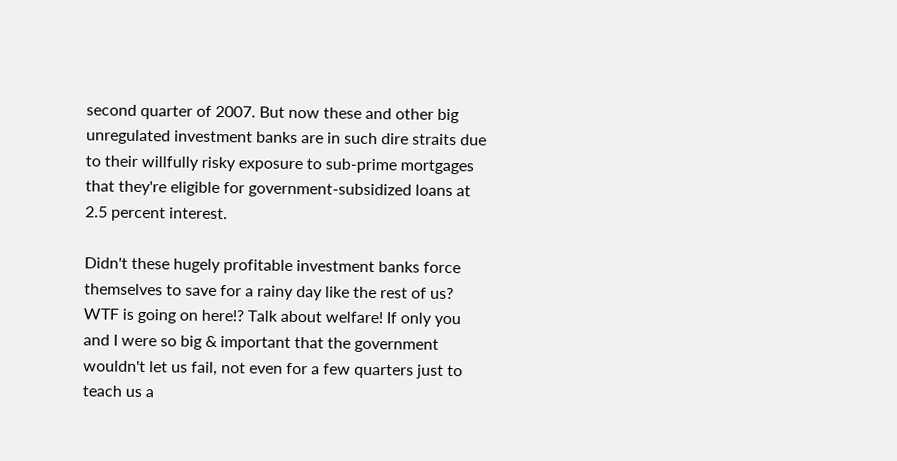second quarter of 2007. But now these and other big unregulated investment banks are in such dire straits due to their willfully risky exposure to sub-prime mortgages that they're eligible for government-subsidized loans at 2.5 percent interest.

Didn't these hugely profitable investment banks force themselves to save for a rainy day like the rest of us? WTF is going on here!? Talk about welfare! If only you and I were so big & important that the government wouldn't let us fail, not even for a few quarters just to teach us a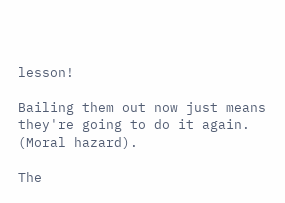lesson!

Bailing them out now just means they're going to do it again. (Moral hazard).

The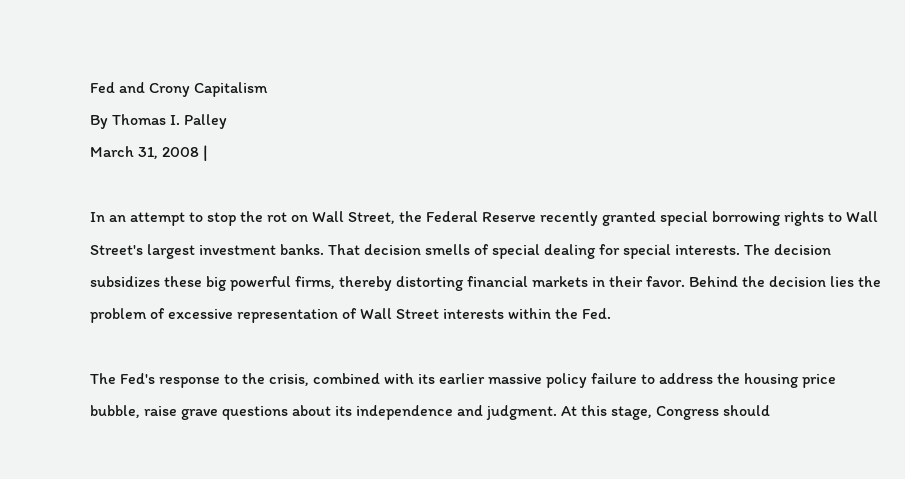Fed and Crony Capitalism
By Thomas I. Palley
March 31, 2008 |

In an attempt to stop the rot on Wall Street, the Federal Reserve recently granted special borrowing rights to Wall Street's largest investment banks. That decision smells of special dealing for special interests. The decision subsidizes these big powerful firms, thereby distorting financial markets in their favor. Behind the decision lies the problem of excessive representation of Wall Street interests within the Fed.

The Fed's response to the crisis, combined with its earlier massive policy failure to address the housing price bubble, raise grave questions about its independence and judgment. At this stage, Congress should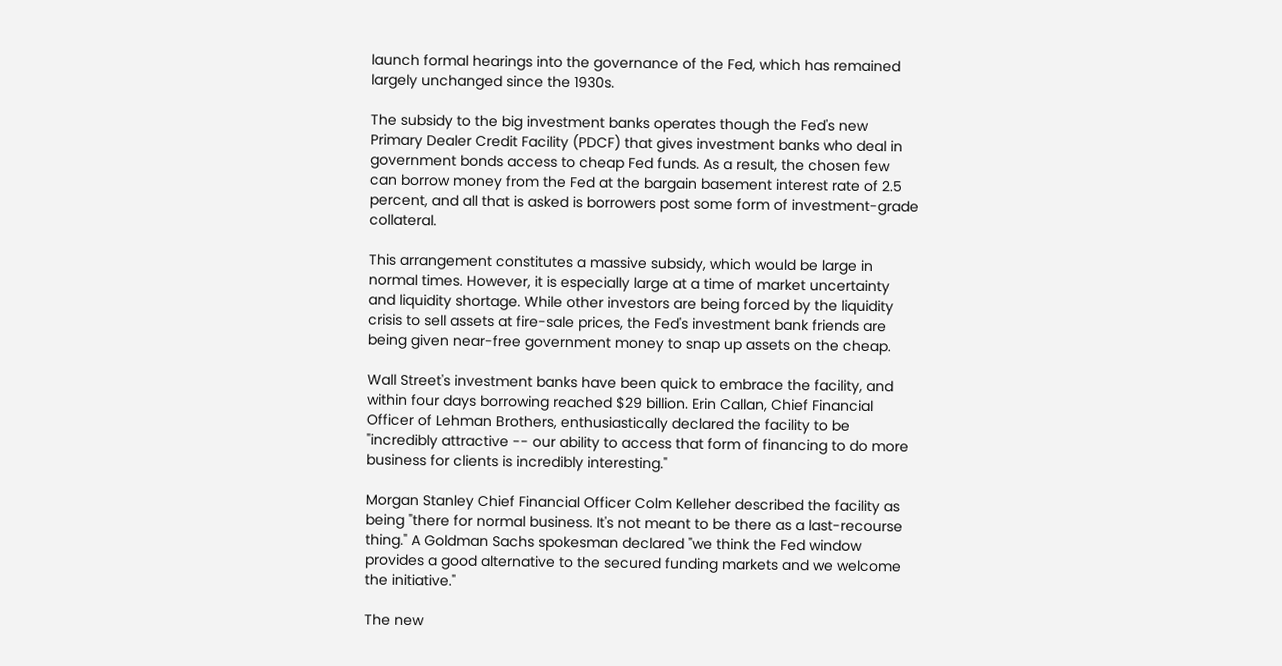launch formal hearings into the governance of the Fed, which has remained largely unchanged since the 1930s.

The subsidy to the big investment banks operates though the Fed's new Primary Dealer Credit Facility (PDCF) that gives investment banks who deal in government bonds access to cheap Fed funds. As a result, the chosen few can borrow money from the Fed at the bargain basement interest rate of 2.5 percent, and all that is asked is borrowers post some form of investment-grade collateral.

This arrangement constitutes a massive subsidy, which would be large in normal times. However, it is especially large at a time of market uncertainty and liquidity shortage. While other investors are being forced by the liquidity crisis to sell assets at fire-sale prices, the Fed's investment bank friends are being given near-free government money to snap up assets on the cheap.

Wall Street's investment banks have been quick to embrace the facility, and within four days borrowing reached $29 billion. Erin Callan, Chief Financial Officer of Lehman Brothers, enthusiastically declared the facility to be "incredibly attractive -- our ability to access that form of financing to do more business for clients is incredibly interesting."

Morgan Stanley Chief Financial Officer Colm Kelleher described the facility as being "there for normal business. It's not meant to be there as a last-recourse thing." A Goldman Sachs spokesman declared "we think the Fed window provides a good alternative to the secured funding markets and we welcome the initiative."

The new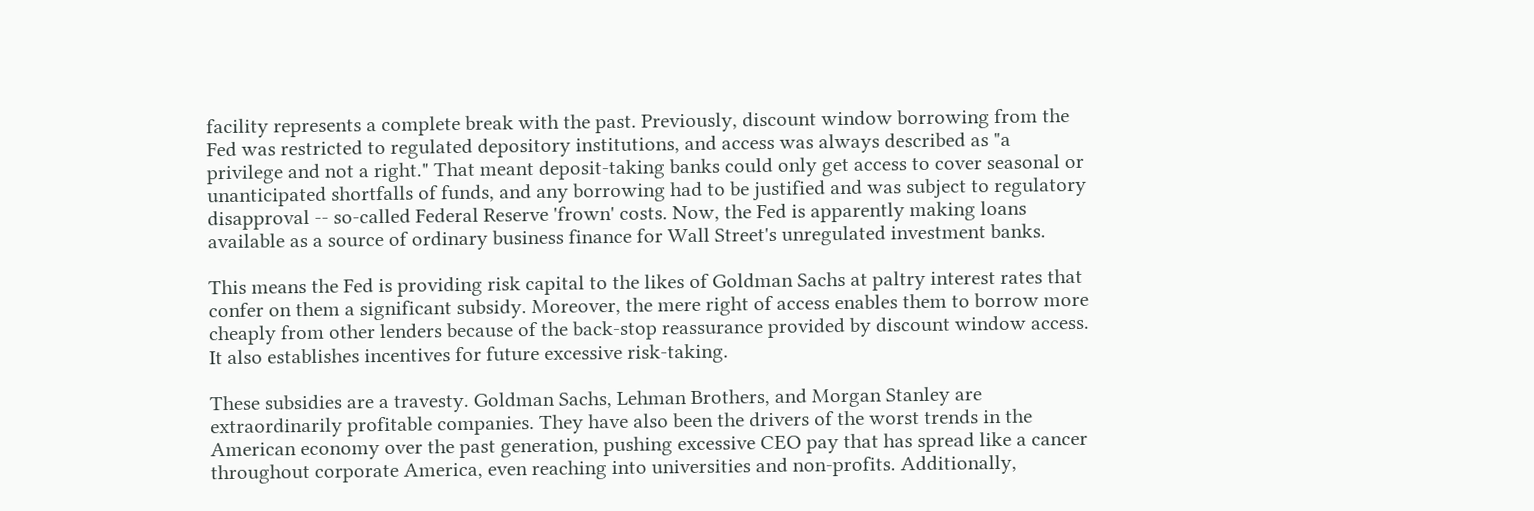facility represents a complete break with the past. Previously, discount window borrowing from the Fed was restricted to regulated depository institutions, and access was always described as "a privilege and not a right." That meant deposit-taking banks could only get access to cover seasonal or unanticipated shortfalls of funds, and any borrowing had to be justified and was subject to regulatory disapproval -- so-called Federal Reserve 'frown' costs. Now, the Fed is apparently making loans available as a source of ordinary business finance for Wall Street's unregulated investment banks.

This means the Fed is providing risk capital to the likes of Goldman Sachs at paltry interest rates that confer on them a significant subsidy. Moreover, the mere right of access enables them to borrow more cheaply from other lenders because of the back-stop reassurance provided by discount window access. It also establishes incentives for future excessive risk-taking.

These subsidies are a travesty. Goldman Sachs, Lehman Brothers, and Morgan Stanley are extraordinarily profitable companies. They have also been the drivers of the worst trends in the American economy over the past generation, pushing excessive CEO pay that has spread like a cancer throughout corporate America, even reaching into universities and non-profits. Additionally,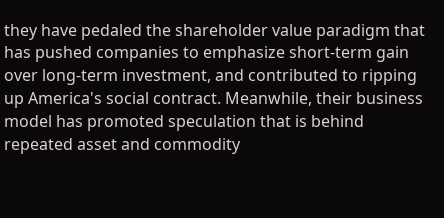they have pedaled the shareholder value paradigm that has pushed companies to emphasize short-term gain over long-term investment, and contributed to ripping up America's social contract. Meanwhile, their business model has promoted speculation that is behind repeated asset and commodity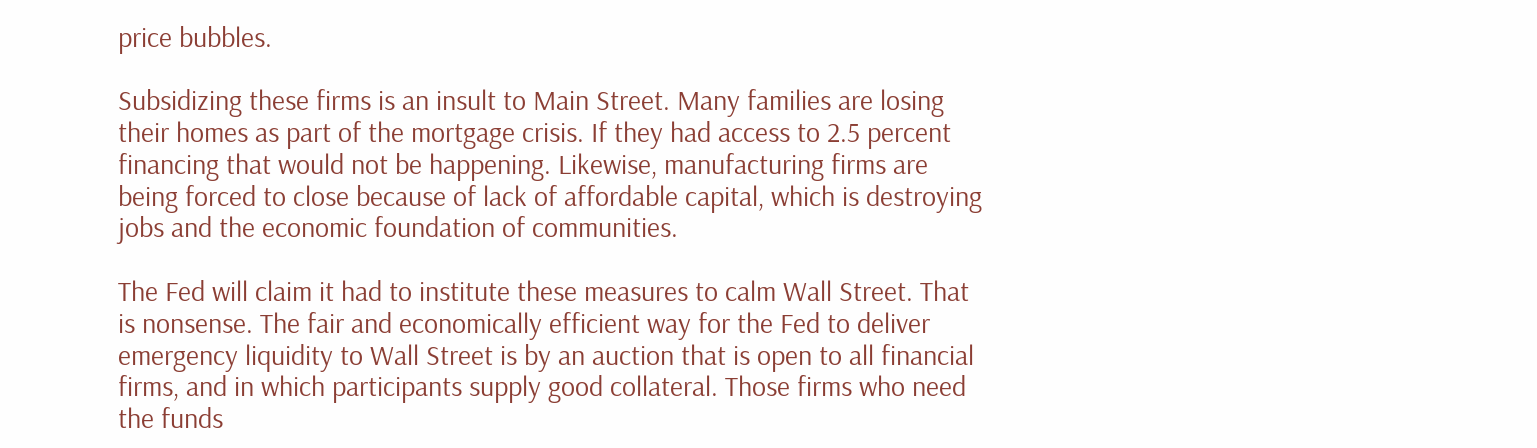price bubbles.

Subsidizing these firms is an insult to Main Street. Many families are losing their homes as part of the mortgage crisis. If they had access to 2.5 percent financing that would not be happening. Likewise, manufacturing firms are being forced to close because of lack of affordable capital, which is destroying jobs and the economic foundation of communities.

The Fed will claim it had to institute these measures to calm Wall Street. That is nonsense. The fair and economically efficient way for the Fed to deliver emergency liquidity to Wall Street is by an auction that is open to all financial firms, and in which participants supply good collateral. Those firms who need the funds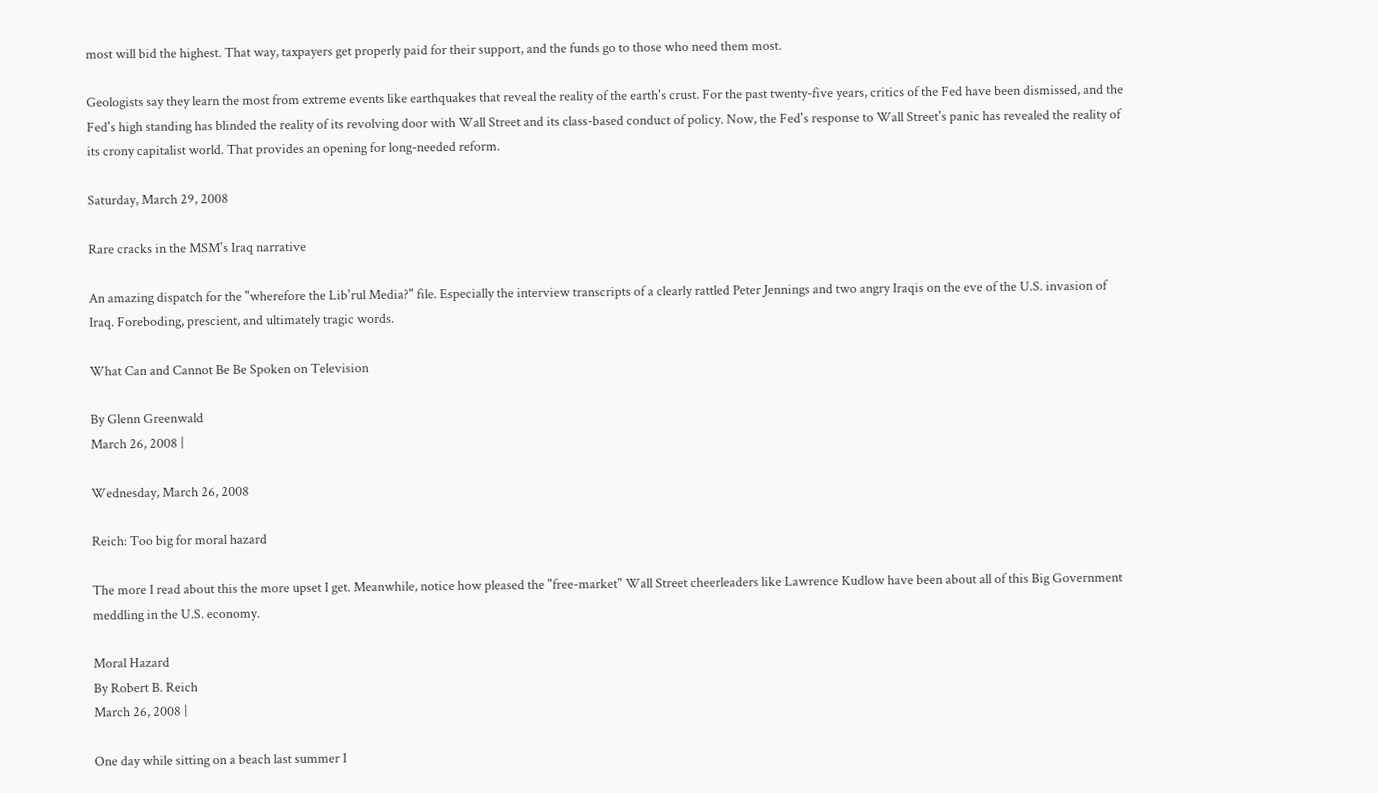most will bid the highest. That way, taxpayers get properly paid for their support, and the funds go to those who need them most.

Geologists say they learn the most from extreme events like earthquakes that reveal the reality of the earth's crust. For the past twenty-five years, critics of the Fed have been dismissed, and the Fed's high standing has blinded the reality of its revolving door with Wall Street and its class-based conduct of policy. Now, the Fed's response to Wall Street's panic has revealed the reality of its crony capitalist world. That provides an opening for long-needed reform.

Saturday, March 29, 2008

Rare cracks in the MSM's Iraq narrative

An amazing dispatch for the "wherefore the Lib'rul Media?" file. Especially the interview transcripts of a clearly rattled Peter Jennings and two angry Iraqis on the eve of the U.S. invasion of Iraq. Foreboding, prescient, and ultimately tragic words.

What Can and Cannot Be Be Spoken on Television

By Glenn Greenwald
March 26, 2008 |

Wednesday, March 26, 2008

Reich: Too big for moral hazard

The more I read about this the more upset I get. Meanwhile, notice how pleased the "free-market" Wall Street cheerleaders like Lawrence Kudlow have been about all of this Big Government meddling in the U.S. economy.

Moral Hazard
By Robert B. Reich
March 26, 2008 |

One day while sitting on a beach last summer I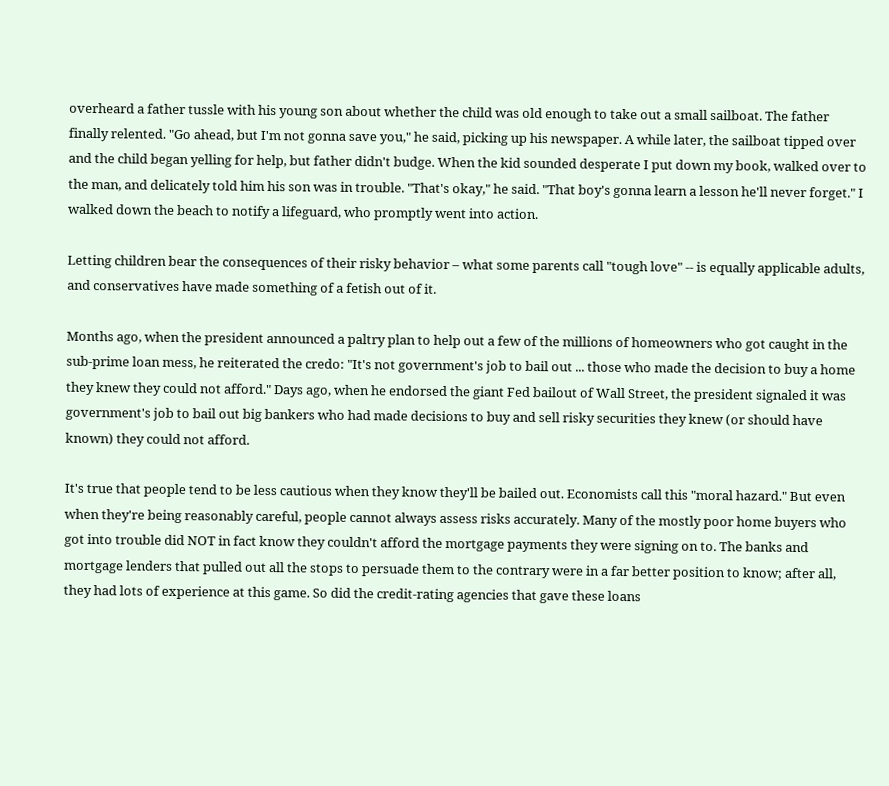overheard a father tussle with his young son about whether the child was old enough to take out a small sailboat. The father finally relented. "Go ahead, but I'm not gonna save you," he said, picking up his newspaper. A while later, the sailboat tipped over and the child began yelling for help, but father didn't budge. When the kid sounded desperate I put down my book, walked over to the man, and delicately told him his son was in trouble. "That's okay," he said. "That boy's gonna learn a lesson he'll never forget." I walked down the beach to notify a lifeguard, who promptly went into action.

Letting children bear the consequences of their risky behavior – what some parents call "tough love" -- is equally applicable adults, and conservatives have made something of a fetish out of it.

Months ago, when the president announced a paltry plan to help out a few of the millions of homeowners who got caught in the sub-prime loan mess, he reiterated the credo: "It's not government's job to bail out ... those who made the decision to buy a home they knew they could not afford." Days ago, when he endorsed the giant Fed bailout of Wall Street, the president signaled it was government's job to bail out big bankers who had made decisions to buy and sell risky securities they knew (or should have known) they could not afford.

It's true that people tend to be less cautious when they know they'll be bailed out. Economists call this "moral hazard." But even when they're being reasonably careful, people cannot always assess risks accurately. Many of the mostly poor home buyers who got into trouble did NOT in fact know they couldn't afford the mortgage payments they were signing on to. The banks and mortgage lenders that pulled out all the stops to persuade them to the contrary were in a far better position to know; after all, they had lots of experience at this game. So did the credit-rating agencies that gave these loans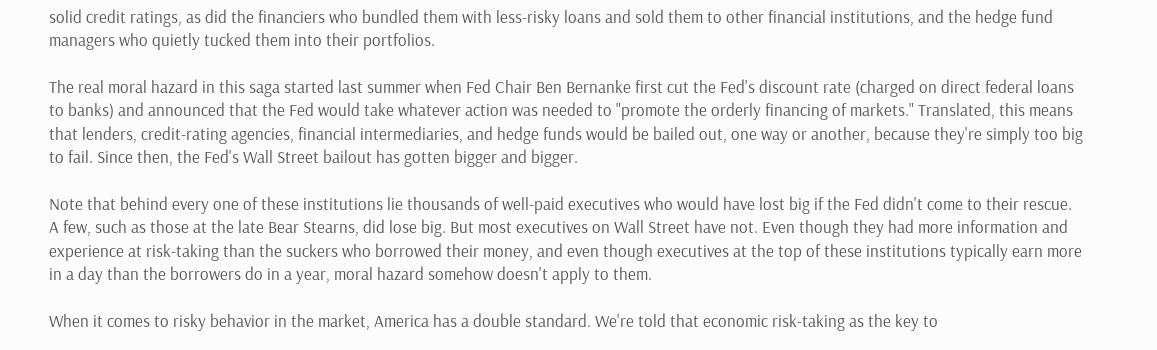solid credit ratings, as did the financiers who bundled them with less-risky loans and sold them to other financial institutions, and the hedge fund managers who quietly tucked them into their portfolios.

The real moral hazard in this saga started last summer when Fed Chair Ben Bernanke first cut the Fed's discount rate (charged on direct federal loans to banks) and announced that the Fed would take whatever action was needed to "promote the orderly financing of markets." Translated, this means that lenders, credit-rating agencies, financial intermediaries, and hedge funds would be bailed out, one way or another, because they're simply too big to fail. Since then, the Fed's Wall Street bailout has gotten bigger and bigger.

Note that behind every one of these institutions lie thousands of well-paid executives who would have lost big if the Fed didn't come to their rescue. A few, such as those at the late Bear Stearns, did lose big. But most executives on Wall Street have not. Even though they had more information and experience at risk-taking than the suckers who borrowed their money, and even though executives at the top of these institutions typically earn more in a day than the borrowers do in a year, moral hazard somehow doesn't apply to them.

When it comes to risky behavior in the market, America has a double standard. We're told that economic risk-taking as the key to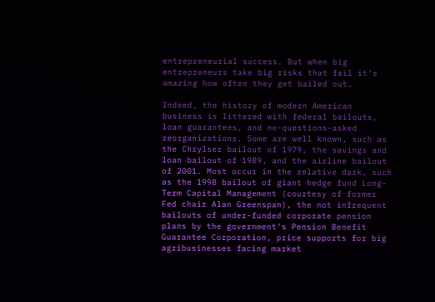entrepreneurial success. But when big entrepreneurs take big risks that fail it's amazing how often they get bailed out.

Indeed, the history of modern American business is littered with federal bailouts, loan guarantees, and no-questions-asked reorganizations. Some are well known, such as the Chrylser bailout of 1979, the savings and loan bailout of 1989, and the airline bailout of 2001. Most occur in the relative dark, such as the 1998 bailout of giant hedge fund Long-Term Capital Management (courtesy of former Fed chair Alan Greenspan), the not infrequent bailouts of under-funded corporate pension plans by the government's Pension Benefit Guarantee Corporation, price supports for big agribusinesses facing market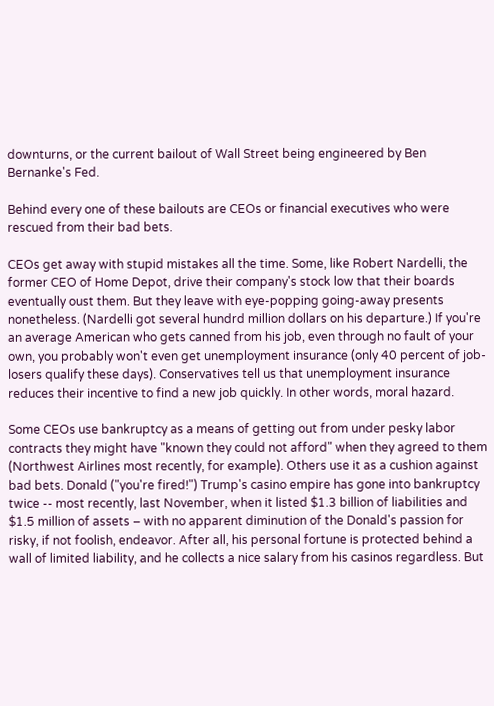downturns, or the current bailout of Wall Street being engineered by Ben Bernanke's Fed.

Behind every one of these bailouts are CEOs or financial executives who were rescued from their bad bets.

CEOs get away with stupid mistakes all the time. Some, like Robert Nardelli, the former CEO of Home Depot, drive their company's stock low that their boards eventually oust them. But they leave with eye-popping going-away presents nonetheless. (Nardelli got several hundrd million dollars on his departure.) If you're an average American who gets canned from his job, even through no fault of your own, you probably won't even get unemployment insurance (only 40 percent of job-losers qualify these days). Conservatives tell us that unemployment insurance reduces their incentive to find a new job quickly. In other words, moral hazard.

Some CEOs use bankruptcy as a means of getting out from under pesky labor contracts they might have "known they could not afford" when they agreed to them (Northwest Airlines most recently, for example). Others use it as a cushion against bad bets. Donald ("you're fired!") Trump's casino empire has gone into bankruptcy twice -- most recently, last November, when it listed $1.3 billion of liabilities and $1.5 million of assets – with no apparent diminution of the Donald's passion for risky, if not foolish, endeavor. After all, his personal fortune is protected behind a wall of limited liability, and he collects a nice salary from his casinos regardless. But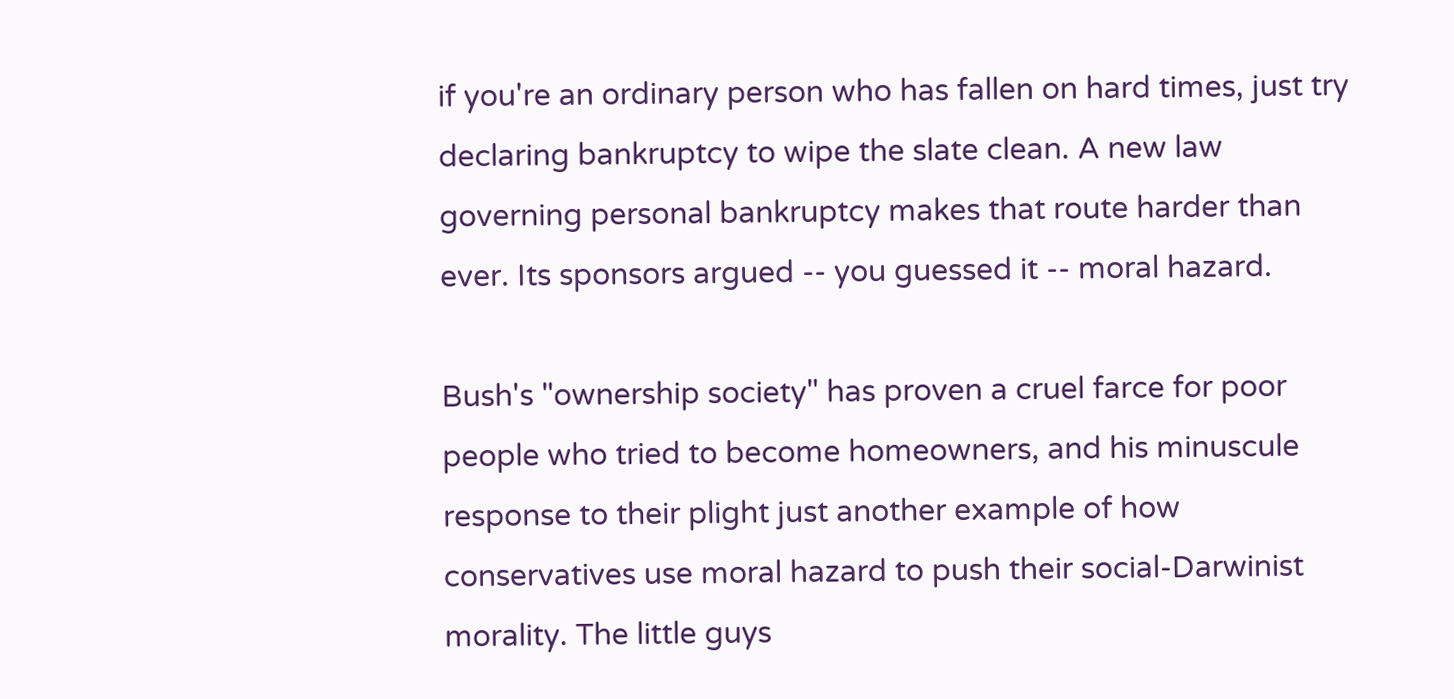if you're an ordinary person who has fallen on hard times, just try declaring bankruptcy to wipe the slate clean. A new law governing personal bankruptcy makes that route harder than ever. Its sponsors argued -- you guessed it -- moral hazard.

Bush's "ownership society" has proven a cruel farce for poor people who tried to become homeowners, and his minuscule response to their plight just another example of how conservatives use moral hazard to push their social-Darwinist morality. The little guys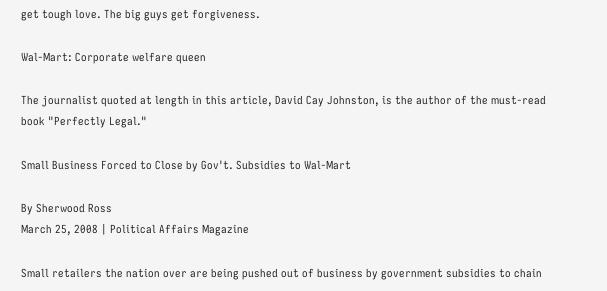get tough love. The big guys get forgiveness.

Wal-Mart: Corporate welfare queen

The journalist quoted at length in this article, David Cay Johnston, is the author of the must-read book "Perfectly Legal."

Small Business Forced to Close by Gov't. Subsidies to Wal-Mart

By Sherwood Ross
March 25, 2008 | Political Affairs Magazine

Small retailers the nation over are being pushed out of business by government subsidies to chain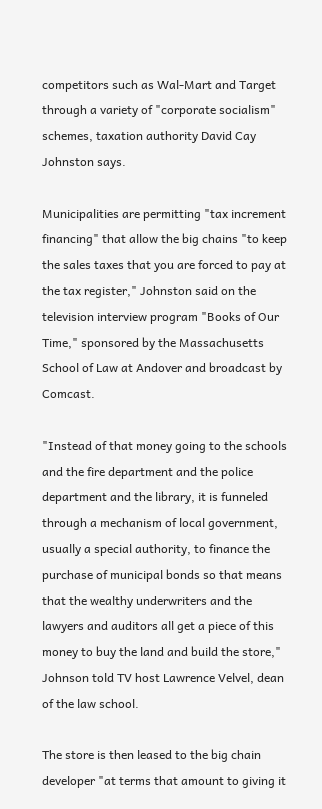competitors such as Wal-Mart and Target through a variety of "corporate socialism" schemes, taxation authority David Cay Johnston says.

Municipalities are permitting "tax increment financing" that allow the big chains "to keep the sales taxes that you are forced to pay at the tax register," Johnston said on the television interview program "Books of Our Time," sponsored by the Massachusetts School of Law at Andover and broadcast by Comcast.

"Instead of that money going to the schools and the fire department and the police department and the library, it is funneled through a mechanism of local government, usually a special authority, to finance the purchase of municipal bonds so that means that the wealthy underwriters and the lawyers and auditors all get a piece of this money to buy the land and build the store," Johnson told TV host Lawrence Velvel, dean of the law school.

The store is then leased to the big chain developer "at terms that amount to giving it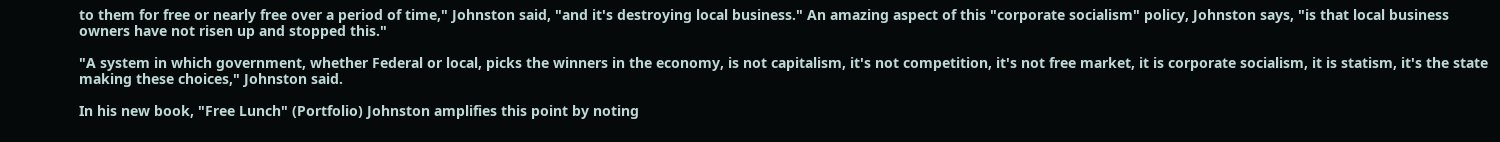to them for free or nearly free over a period of time," Johnston said, "and it's destroying local business." An amazing aspect of this "corporate socialism" policy, Johnston says, "is that local business owners have not risen up and stopped this."

"A system in which government, whether Federal or local, picks the winners in the economy, is not capitalism, it's not competition, it's not free market, it is corporate socialism, it is statism, it's the state making these choices," Johnston said.

In his new book, "Free Lunch" (Portfolio) Johnston amplifies this point by noting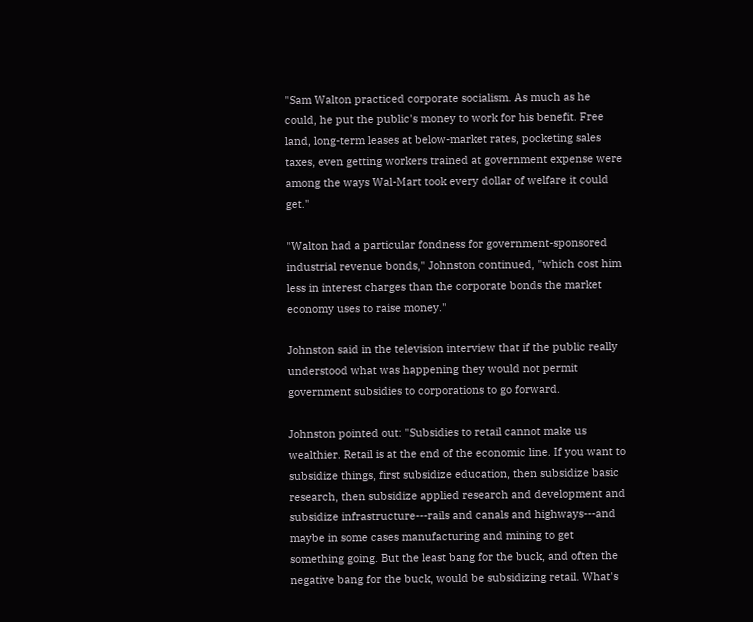"Sam Walton practiced corporate socialism. As much as he could, he put the public's money to work for his benefit. Free land, long-term leases at below-market rates, pocketing sales taxes, even getting workers trained at government expense were among the ways Wal-Mart took every dollar of welfare it could get."

"Walton had a particular fondness for government-sponsored industrial revenue bonds," Johnston continued, "which cost him less in interest charges than the corporate bonds the market economy uses to raise money."

Johnston said in the television interview that if the public really understood what was happening they would not permit government subsidies to corporations to go forward.

Johnston pointed out: "Subsidies to retail cannot make us wealthier. Retail is at the end of the economic line. If you want to subsidize things, first subsidize education, then subsidize basic research, then subsidize applied research and development and subsidize infrastructure---rails and canals and highways---and maybe in some cases manufacturing and mining to get something going. But the least bang for the buck, and often the negative bang for the buck, would be subsidizing retail. What's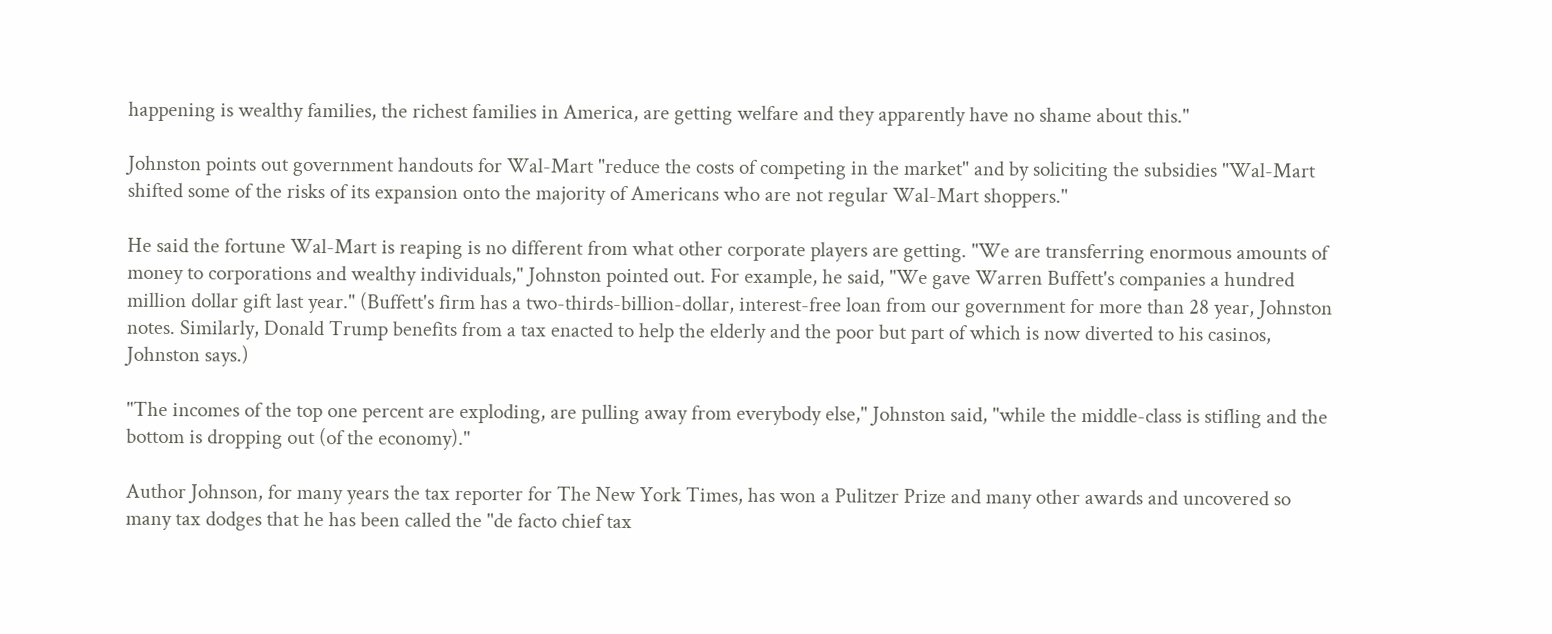happening is wealthy families, the richest families in America, are getting welfare and they apparently have no shame about this."

Johnston points out government handouts for Wal-Mart "reduce the costs of competing in the market" and by soliciting the subsidies "Wal-Mart shifted some of the risks of its expansion onto the majority of Americans who are not regular Wal-Mart shoppers."

He said the fortune Wal-Mart is reaping is no different from what other corporate players are getting. "We are transferring enormous amounts of money to corporations and wealthy individuals," Johnston pointed out. For example, he said, "We gave Warren Buffett's companies a hundred million dollar gift last year." (Buffett's firm has a two-thirds-billion-dollar, interest-free loan from our government for more than 28 year, Johnston notes. Similarly, Donald Trump benefits from a tax enacted to help the elderly and the poor but part of which is now diverted to his casinos, Johnston says.)

"The incomes of the top one percent are exploding, are pulling away from everybody else," Johnston said, "while the middle-class is stifling and the bottom is dropping out (of the economy)."

Author Johnson, for many years the tax reporter for The New York Times, has won a Pulitzer Prize and many other awards and uncovered so many tax dodges that he has been called the "de facto chief tax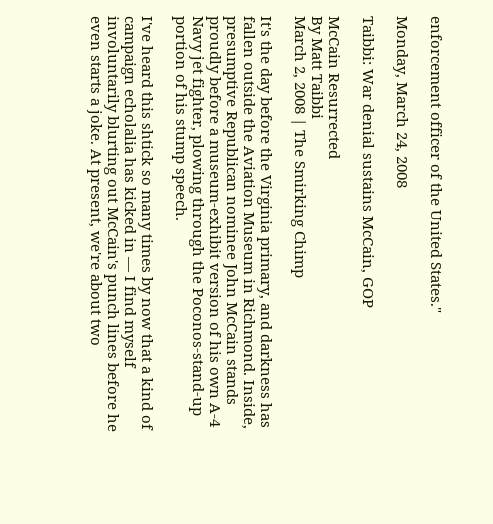enforcement officer of the United States."

Monday, March 24, 2008

Taibbi: War denial sustains McCain, GOP

McCain Resurrected
By Matt Taibbi
March 2, 2008 | The Smirking Chimp

It's the day before the Virginia primary, and darkness has fallen outside the Aviation Museum in Richmond. Inside, presumptive Republican nominee John McCain stands proudly before a museum-exhibit version of his own A-4 Navy jet fighter, plowing through the Poconos-stand-up portion of his stump speech.

I've heard this shtick so many times by now that a kind of campaign echolalia has kicked in — I find myself involuntarily blurting out McCain's punch lines before he even starts a joke. At present, we're about two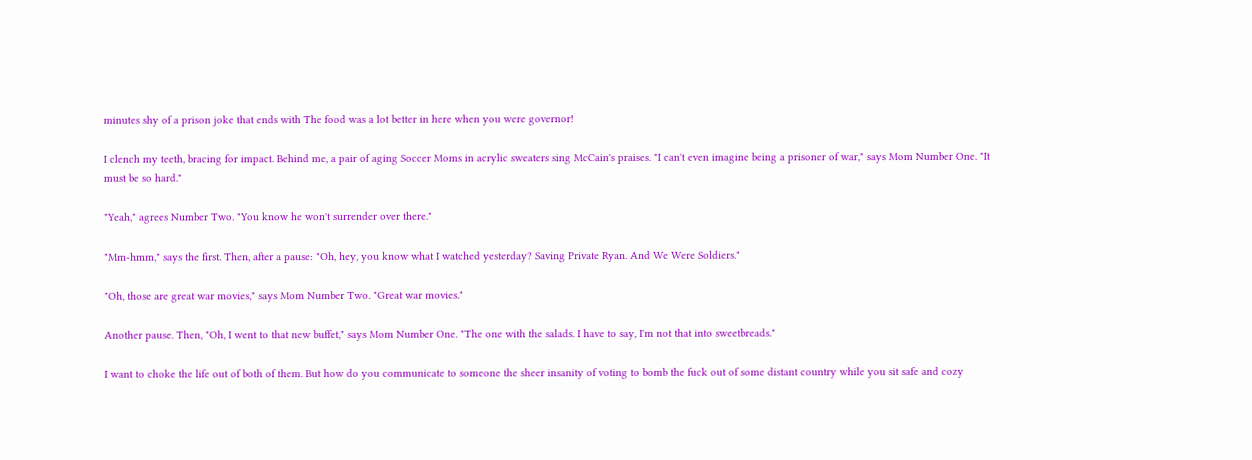minutes shy of a prison joke that ends with The food was a lot better in here when you were governor!

I clench my teeth, bracing for impact. Behind me, a pair of aging Soccer Moms in acrylic sweaters sing McCain's praises. "I can't even imagine being a prisoner of war," says Mom Number One. "It must be so hard."

"Yeah," agrees Number Two. "You know he won't surrender over there."

"Mm-hmm," says the first. Then, after a pause: "Oh, hey, you know what I watched yesterday? Saving Private Ryan. And We Were Soldiers."

"Oh, those are great war movies," says Mom Number Two. "Great war movies."

Another pause. Then, "Oh, I went to that new buffet," says Mom Number One. "The one with the salads. I have to say, I'm not that into sweetbreads."

I want to choke the life out of both of them. But how do you communicate to someone the sheer insanity of voting to bomb the fuck out of some distant country while you sit safe and cozy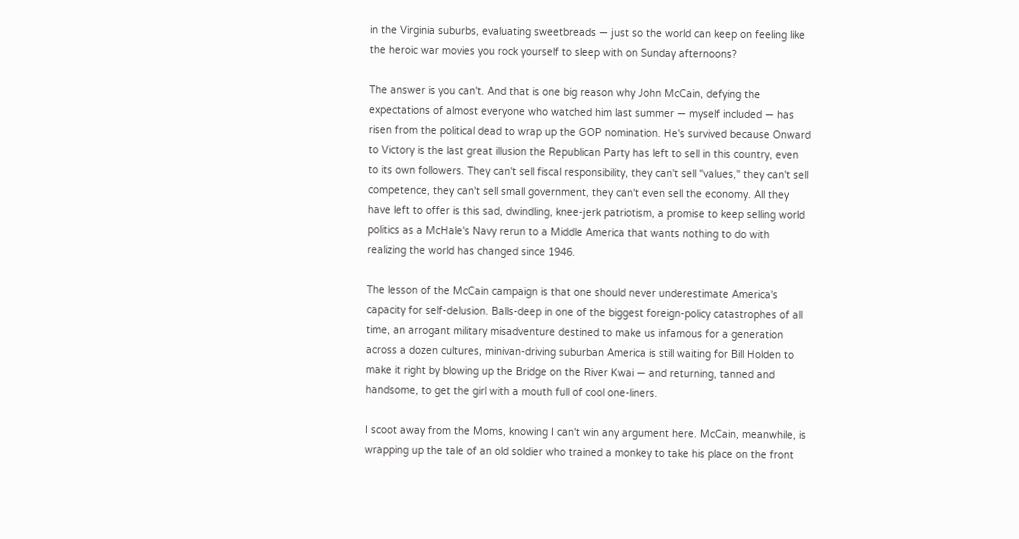in the Virginia suburbs, evaluating sweetbreads — just so the world can keep on feeling like the heroic war movies you rock yourself to sleep with on Sunday afternoons?

The answer is you can't. And that is one big reason why John McCain, defying the expectations of almost everyone who watched him last summer — myself included — has risen from the political dead to wrap up the GOP nomination. He's survived because Onward to Victory is the last great illusion the Republican Party has left to sell in this country, even to its own followers. They can't sell fiscal responsibility, they can't sell "values," they can't sell competence, they can't sell small government, they can't even sell the economy. All they have left to offer is this sad, dwindling, knee-jerk patriotism, a promise to keep selling world politics as a McHale's Navy rerun to a Middle America that wants nothing to do with realizing the world has changed since 1946.

The lesson of the McCain campaign is that one should never underestimate America's capacity for self-delusion. Balls-deep in one of the biggest foreign-policy catastrophes of all time, an arrogant military misadventure destined to make us infamous for a generation across a dozen cultures, minivan-driving suburban America is still waiting for Bill Holden to make it right by blowing up the Bridge on the River Kwai — and returning, tanned and handsome, to get the girl with a mouth full of cool one-liners.

I scoot away from the Moms, knowing I can't win any argument here. McCain, meanwhile, is wrapping up the tale of an old soldier who trained a monkey to take his place on the front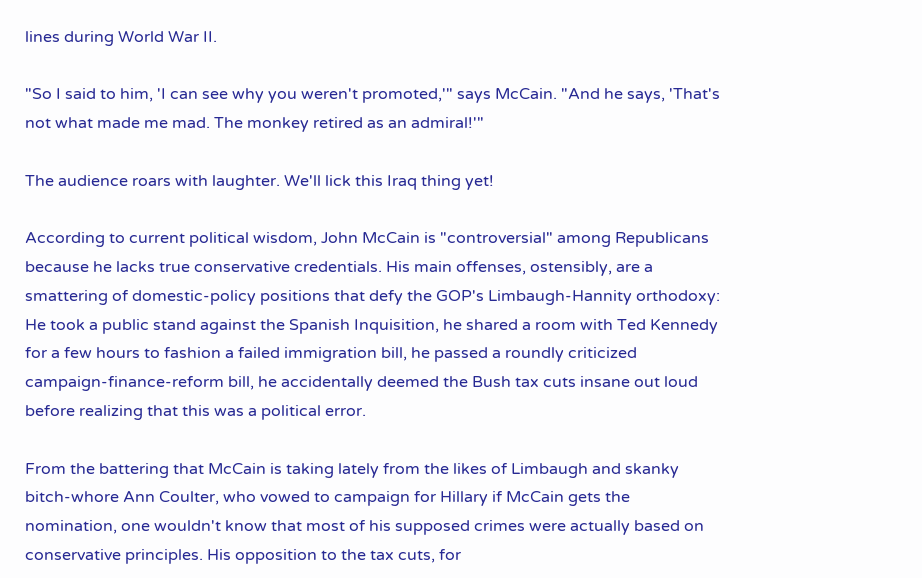lines during World War II.

"So I said to him, 'I can see why you weren't promoted,'" says McCain. "And he says, 'That's not what made me mad. The monkey retired as an admiral!'"

The audience roars with laughter. We'll lick this Iraq thing yet!

According to current political wisdom, John McCain is "controversial" among Republicans because he lacks true conservative credentials. His main offenses, ostensibly, are a smattering of domestic-policy positions that defy the GOP's Limbaugh-Hannity orthodoxy: He took a public stand against the Spanish Inquisition, he shared a room with Ted Kennedy for a few hours to fashion a failed immigration bill, he passed a roundly criticized campaign-finance-reform bill, he accidentally deemed the Bush tax cuts insane out loud before realizing that this was a political error.

From the battering that McCain is taking lately from the likes of Limbaugh and skanky bitch-whore Ann Coulter, who vowed to campaign for Hillary if McCain gets the nomination, one wouldn't know that most of his supposed crimes were actually based on conservative principles. His opposition to the tax cuts, for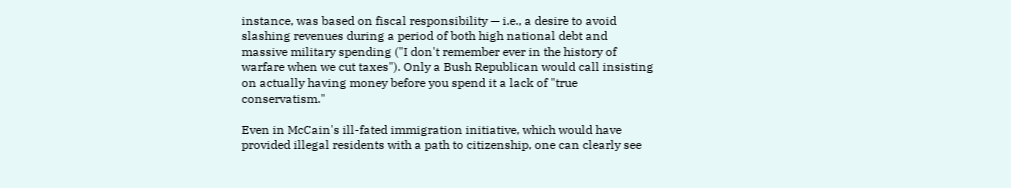instance, was based on fiscal responsibility — i.e., a desire to avoid slashing revenues during a period of both high national debt and massive military spending ("I don't remember ever in the history of warfare when we cut taxes"). Only a Bush Republican would call insisting on actually having money before you spend it a lack of "true conservatism."

Even in McCain's ill-fated immigration initiative, which would have provided illegal residents with a path to citizenship, one can clearly see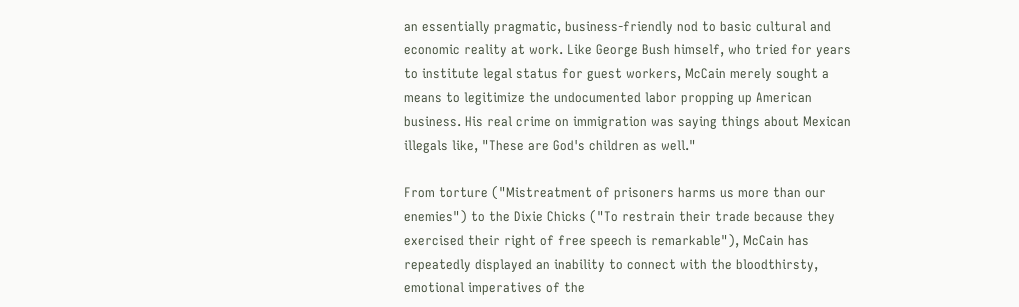an essentially pragmatic, business-friendly nod to basic cultural and economic reality at work. Like George Bush himself, who tried for years to institute legal status for guest workers, McCain merely sought a means to legitimize the undocumented labor propping up American business. His real crime on immigration was saying things about Mexican illegals like, "These are God's children as well."

From torture ("Mistreatment of prisoners harms us more than our enemies") to the Dixie Chicks ("To restrain their trade because they exercised their right of free speech is remarkable"), McCain has repeatedly displayed an inability to connect with the bloodthirsty, emotional imperatives of the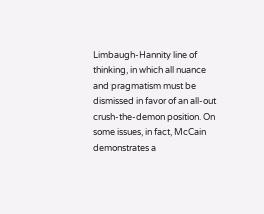Limbaugh-Hannity line of thinking, in which all nuance and pragmatism must be dismissed in favor of an all-out crush-the-demon position. On some issues, in fact, McCain demonstrates a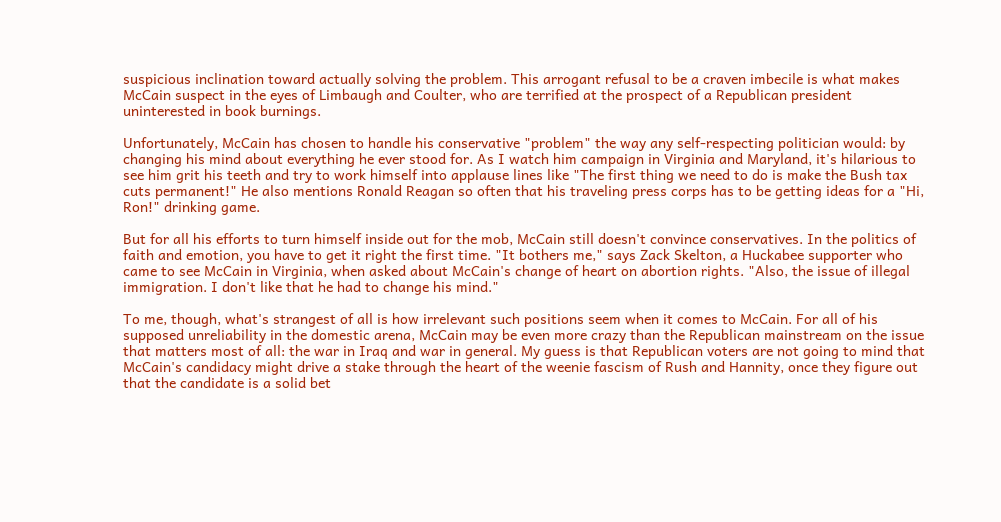suspicious inclination toward actually solving the problem. This arrogant refusal to be a craven imbecile is what makes McCain suspect in the eyes of Limbaugh and Coulter, who are terrified at the prospect of a Republican president uninterested in book burnings.

Unfortunately, McCain has chosen to handle his conservative "problem" the way any self-respecting politician would: by changing his mind about everything he ever stood for. As I watch him campaign in Virginia and Maryland, it's hilarious to see him grit his teeth and try to work himself into applause lines like "The first thing we need to do is make the Bush tax cuts permanent!" He also mentions Ronald Reagan so often that his traveling press corps has to be getting ideas for a "Hi, Ron!" drinking game.

But for all his efforts to turn himself inside out for the mob, McCain still doesn't convince conservatives. In the politics of faith and emotion, you have to get it right the first time. "It bothers me," says Zack Skelton, a Huckabee supporter who came to see McCain in Virginia, when asked about McCain's change of heart on abortion rights. "Also, the issue of illegal immigration. I don't like that he had to change his mind."

To me, though, what's strangest of all is how irrelevant such positions seem when it comes to McCain. For all of his supposed unreliability in the domestic arena, McCain may be even more crazy than the Republican mainstream on the issue that matters most of all: the war in Iraq and war in general. My guess is that Republican voters are not going to mind that McCain's candidacy might drive a stake through the heart of the weenie fascism of Rush and Hannity, once they figure out that the candidate is a solid bet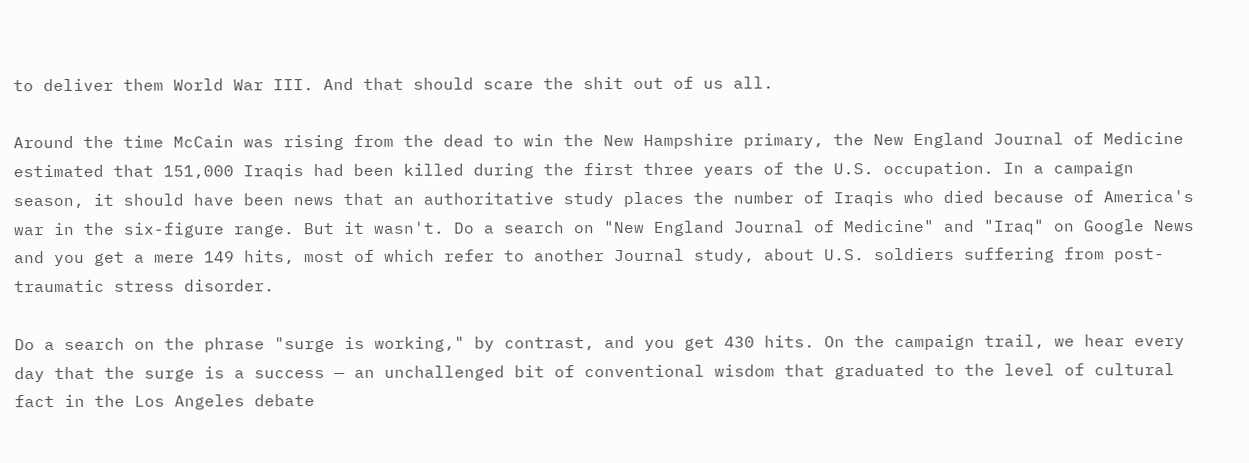to deliver them World War III. And that should scare the shit out of us all.

Around the time McCain was rising from the dead to win the New Hampshire primary, the New England Journal of Medicine estimated that 151,000 Iraqis had been killed during the first three years of the U.S. occupation. In a campaign season, it should have been news that an authoritative study places the number of Iraqis who died because of America's war in the six-figure range. But it wasn't. Do a search on "New England Journal of Medicine" and "Iraq" on Google News and you get a mere 149 hits, most of which refer to another Journal study, about U.S. soldiers suffering from post-traumatic stress disorder.

Do a search on the phrase "surge is working," by contrast, and you get 430 hits. On the campaign trail, we hear every day that the surge is a success — an unchallenged bit of conventional wisdom that graduated to the level of cultural fact in the Los Angeles debate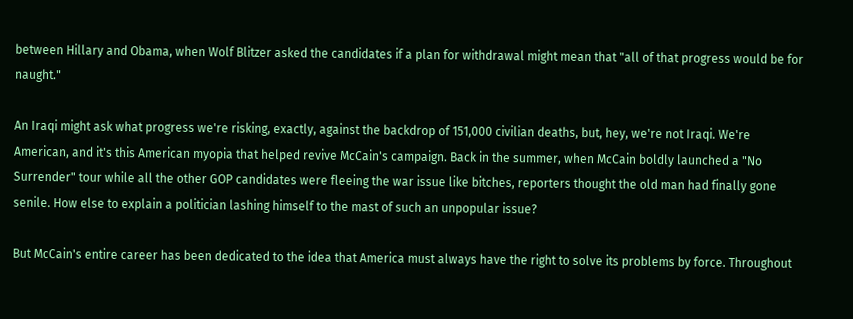between Hillary and Obama, when Wolf Blitzer asked the candidates if a plan for withdrawal might mean that "all of that progress would be for naught."

An Iraqi might ask what progress we're risking, exactly, against the backdrop of 151,000 civilian deaths, but, hey, we're not Iraqi. We're American, and it's this American myopia that helped revive McCain's campaign. Back in the summer, when McCain boldly launched a "No Surrender" tour while all the other GOP candidates were fleeing the war issue like bitches, reporters thought the old man had finally gone senile. How else to explain a politician lashing himself to the mast of such an unpopular issue?

But McCain's entire career has been dedicated to the idea that America must always have the right to solve its problems by force. Throughout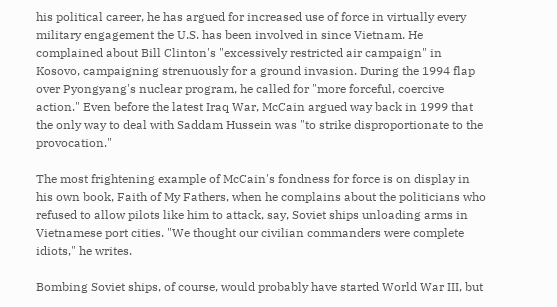his political career, he has argued for increased use of force in virtually every military engagement the U.S. has been involved in since Vietnam. He complained about Bill Clinton's "excessively restricted air campaign" in Kosovo, campaigning strenuously for a ground invasion. During the 1994 flap over Pyongyang's nuclear program, he called for "more forceful, coercive action." Even before the latest Iraq War, McCain argued way back in 1999 that the only way to deal with Saddam Hussein was "to strike disproportionate to the provocation."

The most frightening example of McCain's fondness for force is on display in his own book, Faith of My Fathers, when he complains about the politicians who refused to allow pilots like him to attack, say, Soviet ships unloading arms in Vietnamese port cities. "We thought our civilian commanders were complete idiots," he writes.

Bombing Soviet ships, of course, would probably have started World War III, but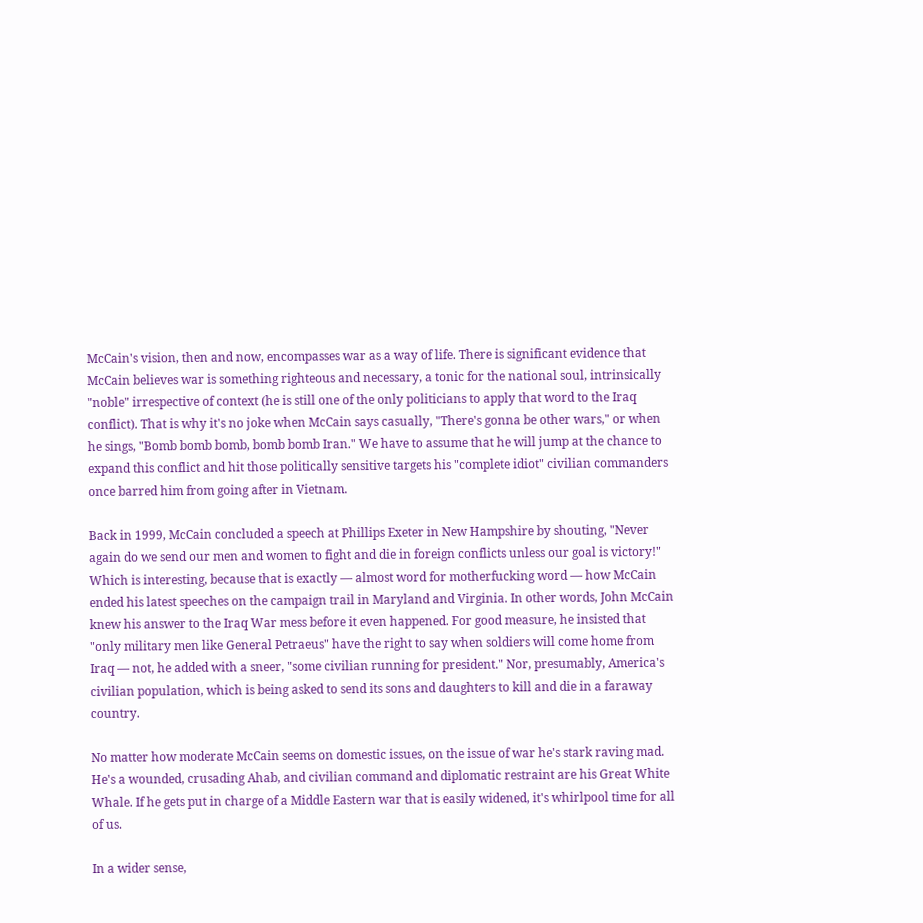McCain's vision, then and now, encompasses war as a way of life. There is significant evidence that McCain believes war is something righteous and necessary, a tonic for the national soul, intrinsically "noble" irrespective of context (he is still one of the only politicians to apply that word to the Iraq conflict). That is why it's no joke when McCain says casually, "There's gonna be other wars," or when he sings, "Bomb bomb bomb, bomb bomb Iran." We have to assume that he will jump at the chance to expand this conflict and hit those politically sensitive targets his "complete idiot" civilian commanders once barred him from going after in Vietnam.

Back in 1999, McCain concluded a speech at Phillips Exeter in New Hampshire by shouting, "Never again do we send our men and women to fight and die in foreign conflicts unless our goal is victory!" Which is interesting, because that is exactly — almost word for motherfucking word — how McCain ended his latest speeches on the campaign trail in Maryland and Virginia. In other words, John McCain knew his answer to the Iraq War mess before it even happened. For good measure, he insisted that "only military men like General Petraeus" have the right to say when soldiers will come home from Iraq — not, he added with a sneer, "some civilian running for president." Nor, presumably, America's civilian population, which is being asked to send its sons and daughters to kill and die in a faraway country.

No matter how moderate McCain seems on domestic issues, on the issue of war he's stark raving mad. He's a wounded, crusading Ahab, and civilian command and diplomatic restraint are his Great White Whale. If he gets put in charge of a Middle Eastern war that is easily widened, it's whirlpool time for all of us.

In a wider sense,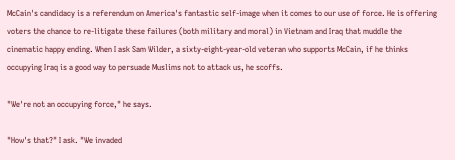McCain's candidacy is a referendum on America's fantastic self-image when it comes to our use of force. He is offering voters the chance to re-litigate these failures (both military and moral) in Vietnam and Iraq that muddle the cinematic happy ending. When I ask Sam Wilder, a sixty-eight-year-old veteran who supports McCain, if he thinks occupying Iraq is a good way to persuade Muslims not to attack us, he scoffs.

"We're not an occupying force," he says.

"How's that?" I ask. "We invaded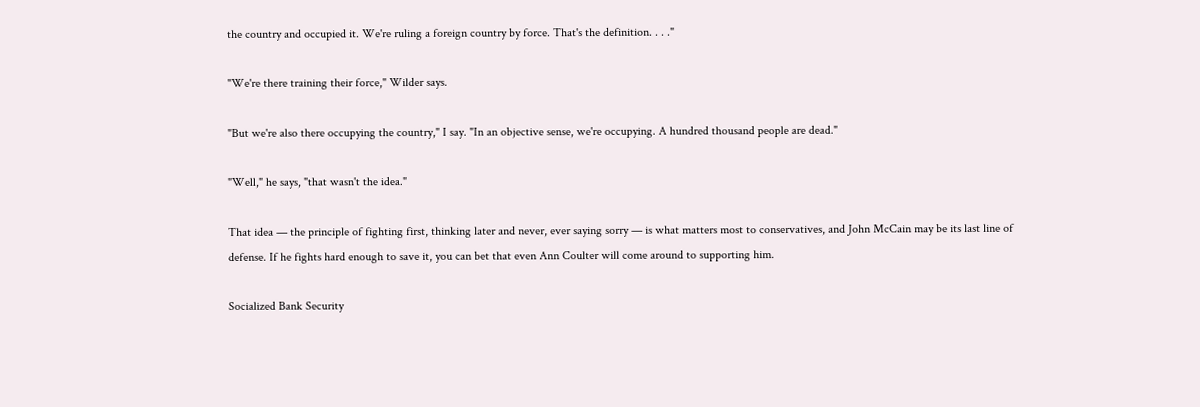the country and occupied it. We're ruling a foreign country by force. That's the definition. . . ."

"We're there training their force," Wilder says.

"But we're also there occupying the country," I say. "In an objective sense, we're occupying. A hundred thousand people are dead."

"Well," he says, "that wasn't the idea."

That idea — the principle of fighting first, thinking later and never, ever saying sorry — is what matters most to conservatives, and John McCain may be its last line of defense. If he fights hard enough to save it, you can bet that even Ann Coulter will come around to supporting him.

Socialized Bank Security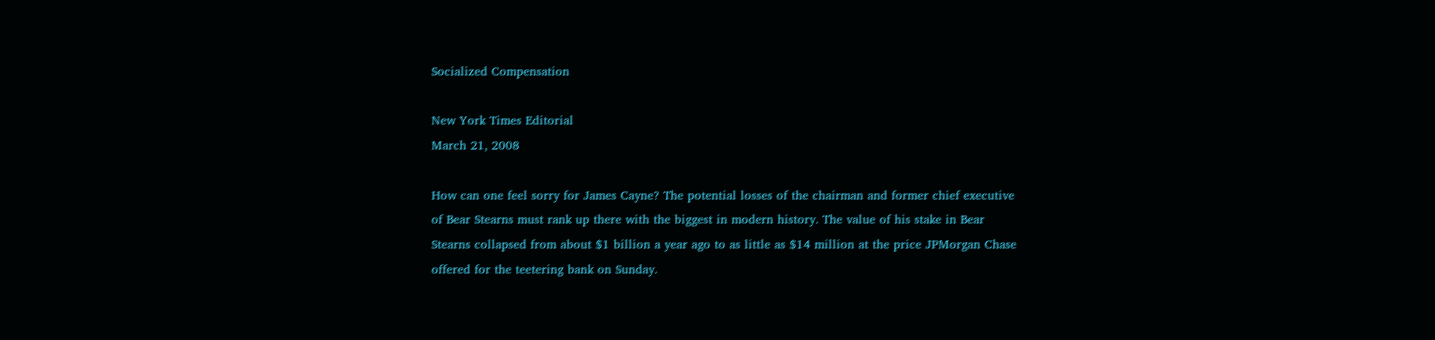Socialized Compensation

New York Times Editorial
March 21, 2008

How can one feel sorry for James Cayne? The potential losses of the chairman and former chief executive of Bear Stearns must rank up there with the biggest in modern history. The value of his stake in Bear Stearns collapsed from about $1 billion a year ago to as little as $14 million at the price JPMorgan Chase offered for the teetering bank on Sunday.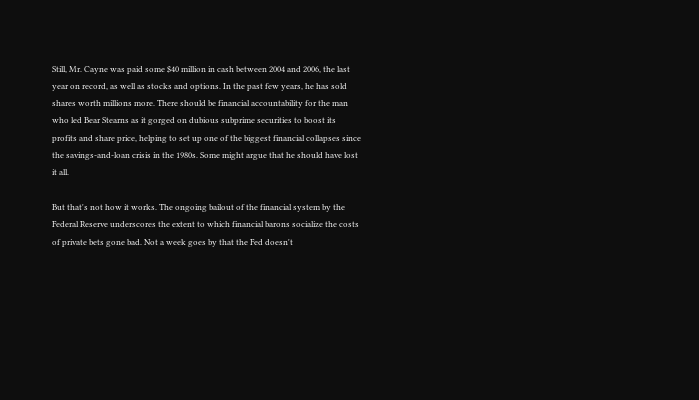Still, Mr. Cayne was paid some $40 million in cash between 2004 and 2006, the last year on record, as well as stocks and options. In the past few years, he has sold shares worth millions more. There should be financial accountability for the man who led Bear Stearns as it gorged on dubious subprime securities to boost its profits and share price, helping to set up one of the biggest financial collapses since the savings-and-loan crisis in the 1980s. Some might argue that he should have lost it all.

But that's not how it works. The ongoing bailout of the financial system by the Federal Reserve underscores the extent to which financial barons socialize the costs of private bets gone bad. Not a week goes by that the Fed doesn't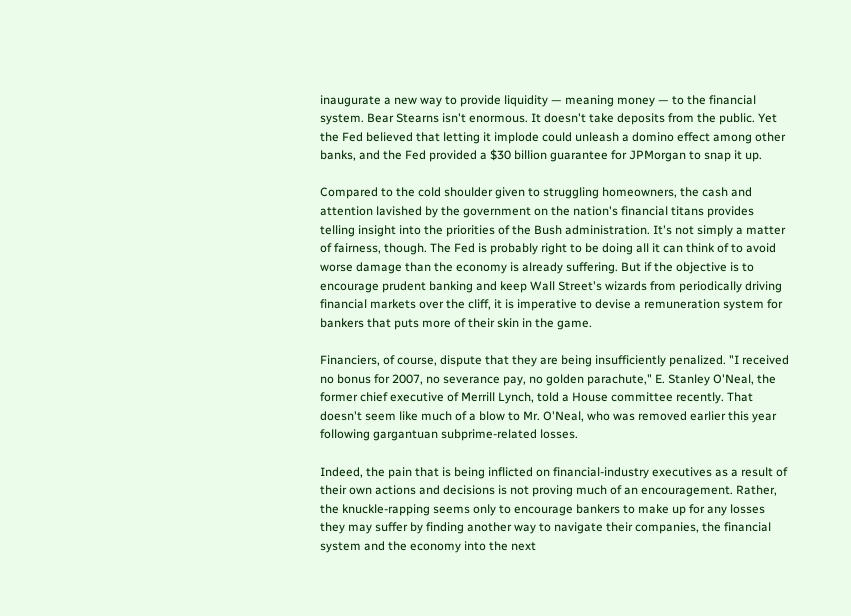inaugurate a new way to provide liquidity — meaning money — to the financial system. Bear Stearns isn't enormous. It doesn't take deposits from the public. Yet the Fed believed that letting it implode could unleash a domino effect among other banks, and the Fed provided a $30 billion guarantee for JPMorgan to snap it up.

Compared to the cold shoulder given to struggling homeowners, the cash and attention lavished by the government on the nation's financial titans provides telling insight into the priorities of the Bush administration. It's not simply a matter of fairness, though. The Fed is probably right to be doing all it can think of to avoid worse damage than the economy is already suffering. But if the objective is to encourage prudent banking and keep Wall Street's wizards from periodically driving financial markets over the cliff, it is imperative to devise a remuneration system for bankers that puts more of their skin in the game.

Financiers, of course, dispute that they are being insufficiently penalized. "I received no bonus for 2007, no severance pay, no golden parachute," E. Stanley O'Neal, the former chief executive of Merrill Lynch, told a House committee recently. That doesn't seem like much of a blow to Mr. O'Neal, who was removed earlier this year following gargantuan subprime-related losses.

Indeed, the pain that is being inflicted on financial-industry executives as a result of their own actions and decisions is not proving much of an encouragement. Rather, the knuckle-rapping seems only to encourage bankers to make up for any losses they may suffer by finding another way to navigate their companies, the financial system and the economy into the next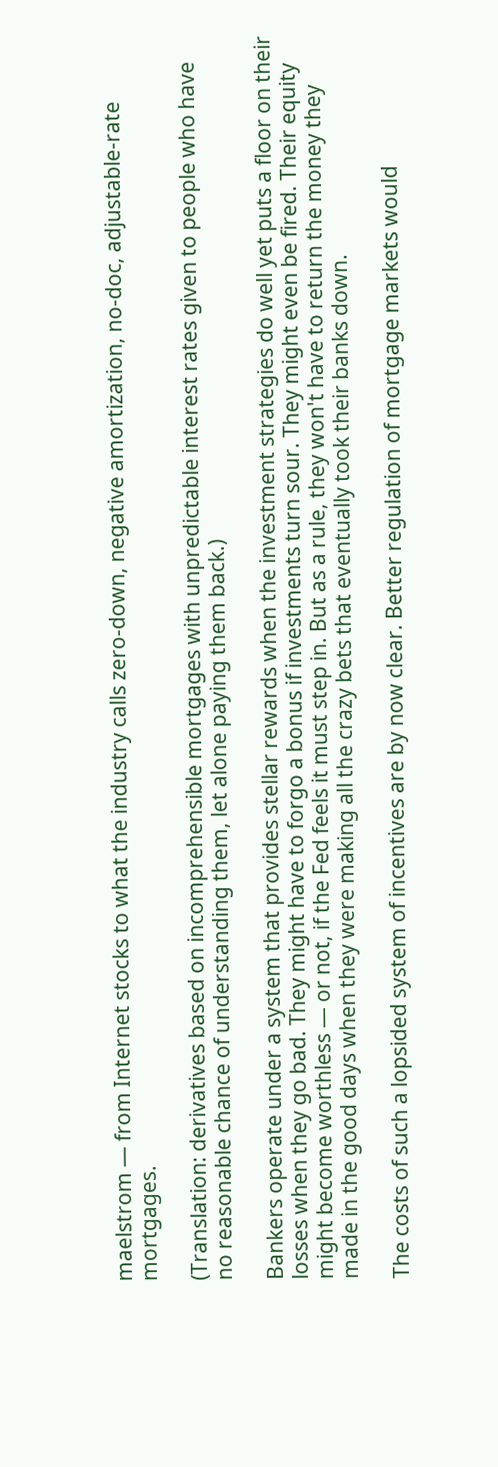maelstrom — from Internet stocks to what the industry calls zero-down, negative amortization, no-doc, adjustable-rate mortgages.

(Translation: derivatives based on incomprehensible mortgages with unpredictable interest rates given to people who have no reasonable chance of understanding them, let alone paying them back.)

Bankers operate under a system that provides stellar rewards when the investment strategies do well yet puts a floor on their losses when they go bad. They might have to forgo a bonus if investments turn sour. They might even be fired. Their equity might become worthless — or not, if the Fed feels it must step in. But as a rule, they won't have to return the money they made in the good days when they were making all the crazy bets that eventually took their banks down.

The costs of such a lopsided system of incentives are by now clear. Better regulation of mortgage markets would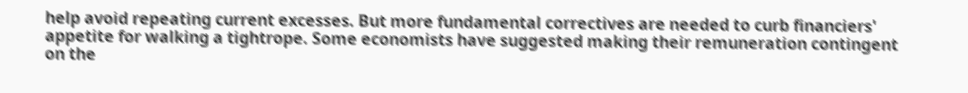help avoid repeating current excesses. But more fundamental correctives are needed to curb financiers' appetite for walking a tightrope. Some economists have suggested making their remuneration contingent on the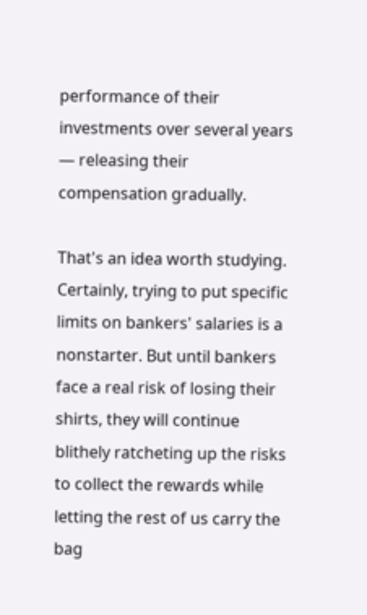performance of their investments over several years — releasing their compensation gradually.

That's an idea worth studying. Certainly, trying to put specific limits on bankers' salaries is a nonstarter. But until bankers face a real risk of losing their shirts, they will continue blithely ratcheting up the risks to collect the rewards while letting the rest of us carry the bag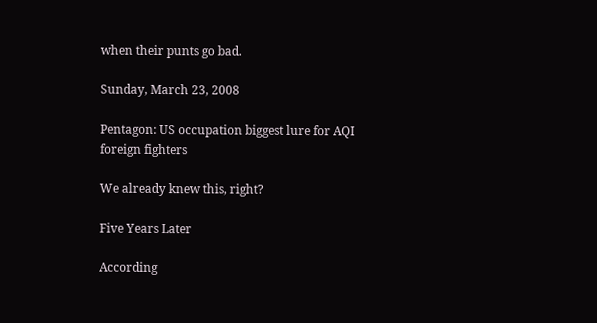when their punts go bad.

Sunday, March 23, 2008

Pentagon: US occupation biggest lure for AQI foreign fighters

We already knew this, right?

Five Years Later

According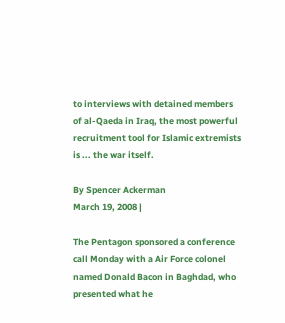to interviews with detained members of al-Qaeda in Iraq, the most powerful recruitment tool for Islamic extremists is ... the war itself.

By Spencer Ackerman
March 19, 2008 |

The Pentagon sponsored a conference call Monday with a Air Force colonel named Donald Bacon in Baghdad, who presented what he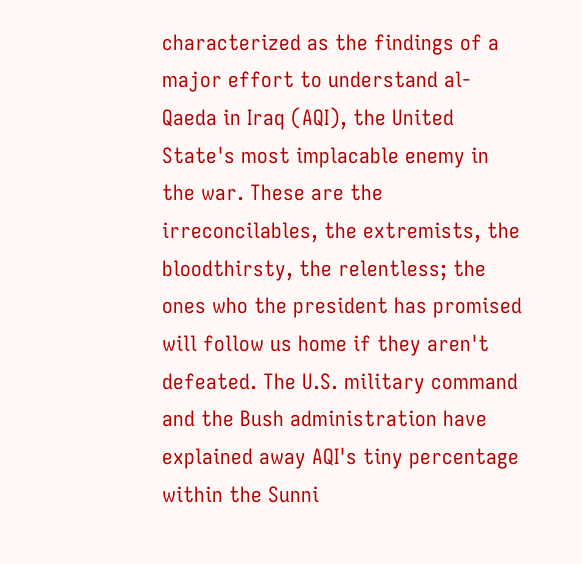characterized as the findings of a major effort to understand al-Qaeda in Iraq (AQI), the United State's most implacable enemy in the war. These are the irreconcilables, the extremists, the bloodthirsty, the relentless; the ones who the president has promised will follow us home if they aren't defeated. The U.S. military command and the Bush administration have explained away AQI's tiny percentage within the Sunni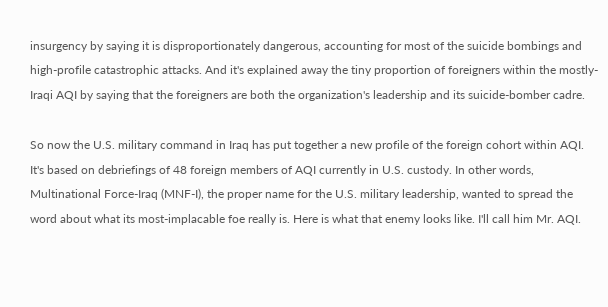insurgency by saying it is disproportionately dangerous, accounting for most of the suicide bombings and high-profile catastrophic attacks. And it's explained away the tiny proportion of foreigners within the mostly-Iraqi AQI by saying that the foreigners are both the organization's leadership and its suicide-bomber cadre.

So now the U.S. military command in Iraq has put together a new profile of the foreign cohort within AQI. It's based on debriefings of 48 foreign members of AQI currently in U.S. custody. In other words, Multinational Force-Iraq (MNF-I), the proper name for the U.S. military leadership, wanted to spread the word about what its most-implacable foe really is. Here is what that enemy looks like. I'll call him Mr. AQI.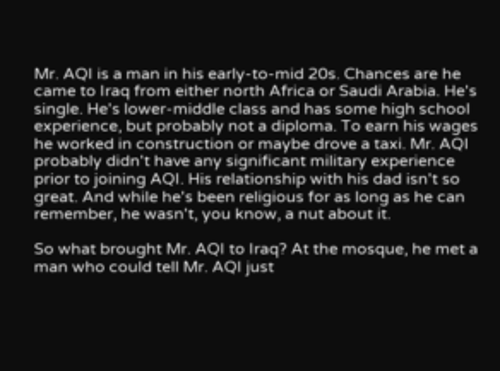Mr. AQI is a man in his early-to-mid 20s. Chances are he came to Iraq from either north Africa or Saudi Arabia. He's single. He's lower-middle class and has some high school experience, but probably not a diploma. To earn his wages he worked in construction or maybe drove a taxi. Mr. AQI probably didn't have any significant military experience prior to joining AQI. His relationship with his dad isn't so great. And while he's been religious for as long as he can remember, he wasn't, you know, a nut about it.

So what brought Mr. AQI to Iraq? At the mosque, he met a man who could tell Mr. AQI just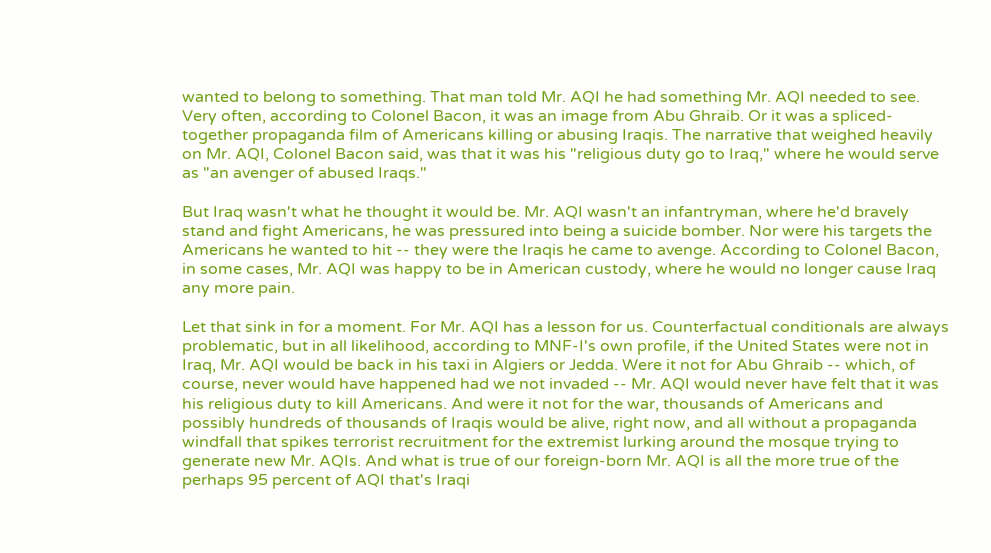wanted to belong to something. That man told Mr. AQI he had something Mr. AQI needed to see. Very often, according to Colonel Bacon, it was an image from Abu Ghraib. Or it was a spliced-together propaganda film of Americans killing or abusing Iraqis. The narrative that weighed heavily on Mr. AQI, Colonel Bacon said, was that it was his "religious duty go to Iraq," where he would serve as "an avenger of abused Iraqs."

But Iraq wasn't what he thought it would be. Mr. AQI wasn't an infantryman, where he'd bravely stand and fight Americans, he was pressured into being a suicide bomber. Nor were his targets the Americans he wanted to hit -- they were the Iraqis he came to avenge. According to Colonel Bacon, in some cases, Mr. AQI was happy to be in American custody, where he would no longer cause Iraq any more pain.

Let that sink in for a moment. For Mr. AQI has a lesson for us. Counterfactual conditionals are always problematic, but in all likelihood, according to MNF-I's own profile, if the United States were not in Iraq, Mr. AQI would be back in his taxi in Algiers or Jedda. Were it not for Abu Ghraib -- which, of course, never would have happened had we not invaded -- Mr. AQI would never have felt that it was his religious duty to kill Americans. And were it not for the war, thousands of Americans and possibly hundreds of thousands of Iraqis would be alive, right now, and all without a propaganda windfall that spikes terrorist recruitment for the extremist lurking around the mosque trying to generate new Mr. AQIs. And what is true of our foreign-born Mr. AQI is all the more true of the perhaps 95 percent of AQI that's Iraqi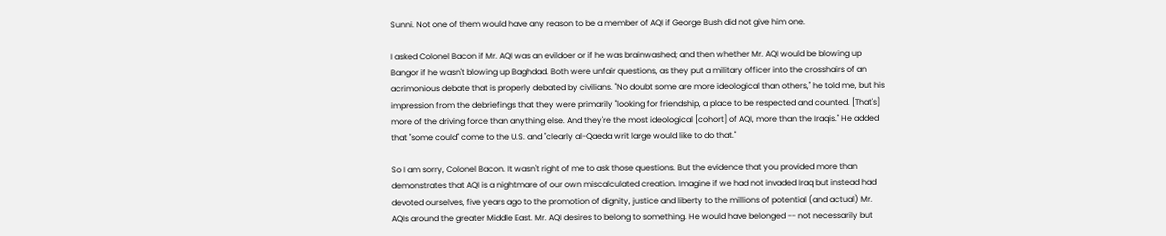Sunni. Not one of them would have any reason to be a member of AQI if George Bush did not give him one.

I asked Colonel Bacon if Mr. AQI was an evildoer or if he was brainwashed; and then whether Mr. AQI would be blowing up Bangor if he wasn't blowing up Baghdad. Both were unfair questions, as they put a military officer into the crosshairs of an acrimonious debate that is properly debated by civilians. "No doubt some are more ideological than others," he told me, but his impression from the debriefings that they were primarily "looking for friendship, a place to be respected and counted. [That's] more of the driving force than anything else. And they're the most ideological [cohort] of AQI, more than the Iraqis." He added that "some could" come to the U.S. and "clearly al-Qaeda writ large would like to do that."

So I am sorry, Colonel Bacon. It wasn't right of me to ask those questions. But the evidence that you provided more than demonstrates that AQI is a nightmare of our own miscalculated creation. Imagine if we had not invaded Iraq but instead had devoted ourselves, five years ago to the promotion of dignity, justice and liberty to the millions of potential (and actual) Mr. AQIs around the greater Middle East. Mr. AQI desires to belong to something. He would have belonged -- not necessarily but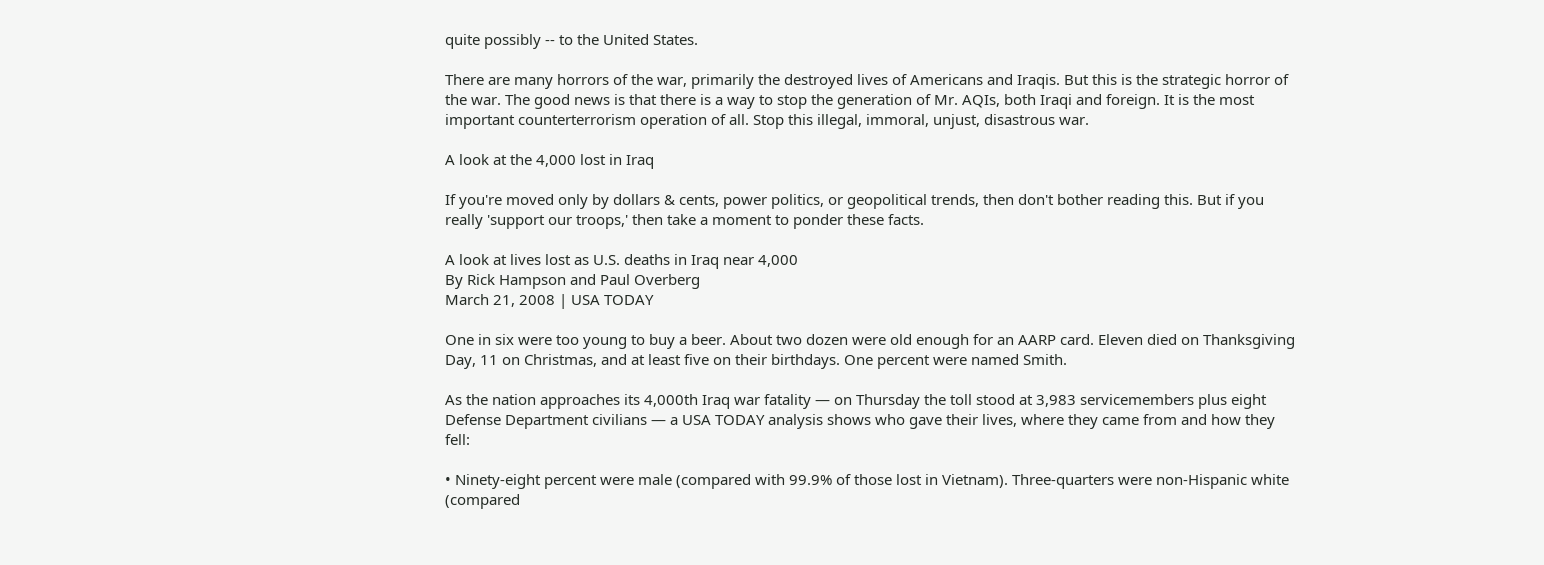quite possibly -- to the United States.

There are many horrors of the war, primarily the destroyed lives of Americans and Iraqis. But this is the strategic horror of the war. The good news is that there is a way to stop the generation of Mr. AQIs, both Iraqi and foreign. It is the most important counterterrorism operation of all. Stop this illegal, immoral, unjust, disastrous war.

A look at the 4,000 lost in Iraq

If you're moved only by dollars & cents, power politics, or geopolitical trends, then don't bother reading this. But if you really 'support our troops,' then take a moment to ponder these facts.

A look at lives lost as U.S. deaths in Iraq near 4,000
By Rick Hampson and Paul Overberg
March 21, 2008 | USA TODAY

One in six were too young to buy a beer. About two dozen were old enough for an AARP card. Eleven died on Thanksgiving Day, 11 on Christmas, and at least five on their birthdays. One percent were named Smith.

As the nation approaches its 4,000th Iraq war fatality — on Thursday the toll stood at 3,983 servicemembers plus eight Defense Department civilians — a USA TODAY analysis shows who gave their lives, where they came from and how they fell:

• Ninety-eight percent were male (compared with 99.9% of those lost in Vietnam). Three-quarters were non-Hispanic white (compared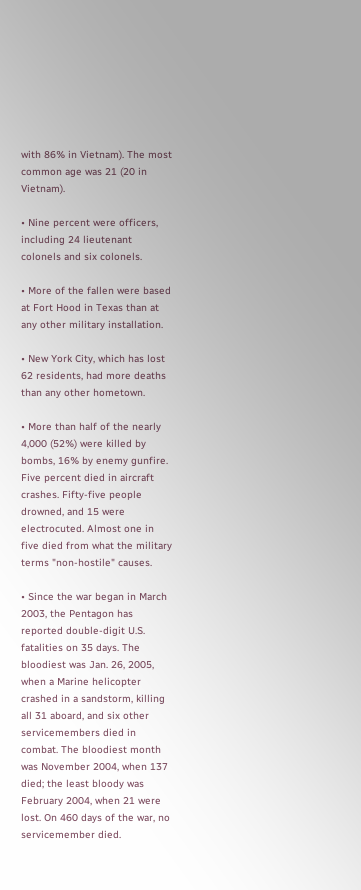with 86% in Vietnam). The most common age was 21 (20 in Vietnam).

• Nine percent were officers, including 24 lieutenant colonels and six colonels.

• More of the fallen were based at Fort Hood in Texas than at any other military installation.

• New York City, which has lost 62 residents, had more deaths than any other hometown.

• More than half of the nearly 4,000 (52%) were killed by bombs, 16% by enemy gunfire. Five percent died in aircraft crashes. Fifty-five people drowned, and 15 were electrocuted. Almost one in five died from what the military terms "non-hostile" causes.

• Since the war began in March 2003, the Pentagon has reported double-digit U.S. fatalities on 35 days. The bloodiest was Jan. 26, 2005, when a Marine helicopter crashed in a sandstorm, killing all 31 aboard, and six other servicemembers died in combat. The bloodiest month was November 2004, when 137 died; the least bloody was February 2004, when 21 were lost. On 460 days of the war, no servicemember died.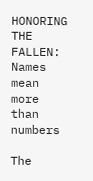HONORING THE FALLEN: Names mean more than numbers

The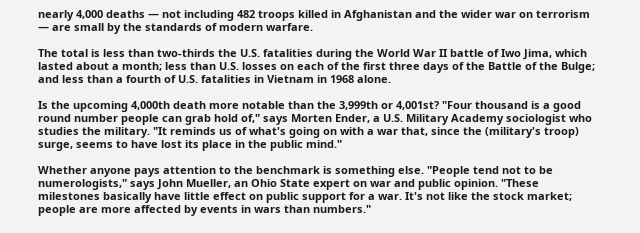nearly 4,000 deaths — not including 482 troops killed in Afghanistan and the wider war on terrorism — are small by the standards of modern warfare.

The total is less than two-thirds the U.S. fatalities during the World War II battle of Iwo Jima, which lasted about a month; less than U.S. losses on each of the first three days of the Battle of the Bulge; and less than a fourth of U.S. fatalities in Vietnam in 1968 alone.

Is the upcoming 4,000th death more notable than the 3,999th or 4,001st? "Four thousand is a good round number people can grab hold of," says Morten Ender, a U.S. Military Academy sociologist who studies the military. "It reminds us of what's going on with a war that, since the (military's troop) surge, seems to have lost its place in the public mind."

Whether anyone pays attention to the benchmark is something else. "People tend not to be numerologists," says John Mueller, an Ohio State expert on war and public opinion. "These milestones basically have little effect on public support for a war. It's not like the stock market; people are more affected by events in wars than numbers."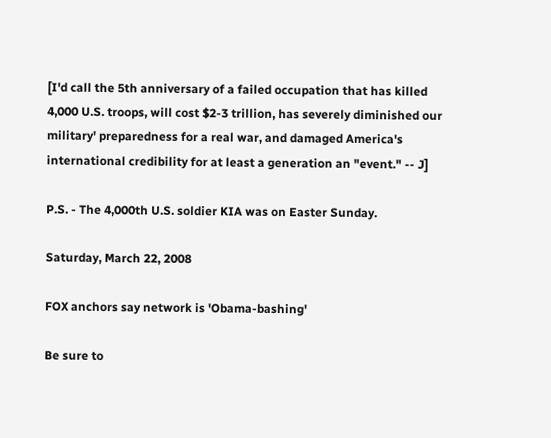[I'd call the 5th anniversary of a failed occupation that has killed 4,000 U.S. troops, will cost $2-3 trillion, has severely diminished our military' preparedness for a real war, and damaged America's international credibility for at least a generation an "event." -- J]

P.S. - The 4,000th U.S. soldier KIA was on Easter Sunday.

Saturday, March 22, 2008

FOX anchors say network is 'Obama-bashing'

Be sure to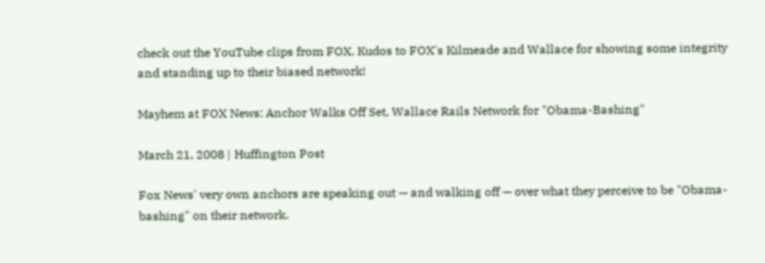check out the YouTube clips from FOX. Kudos to FOX's Kilmeade and Wallace for showing some integrity and standing up to their biased network!

Mayhem at FOX News: Anchor Walks Off Set, Wallace Rails Network for "Obama-Bashing"

March 21, 2008 | Huffington Post

Fox News' very own anchors are speaking out — and walking off — over what they perceive to be "Obama-bashing" on their network.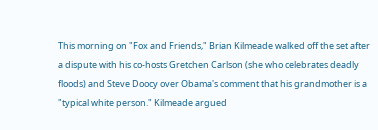This morning on "Fox and Friends," Brian Kilmeade walked off the set after a dispute with his co-hosts Gretchen Carlson (she who celebrates deadly floods) and Steve Doocy over Obama's comment that his grandmother is a "typical white person." Kilmeade argued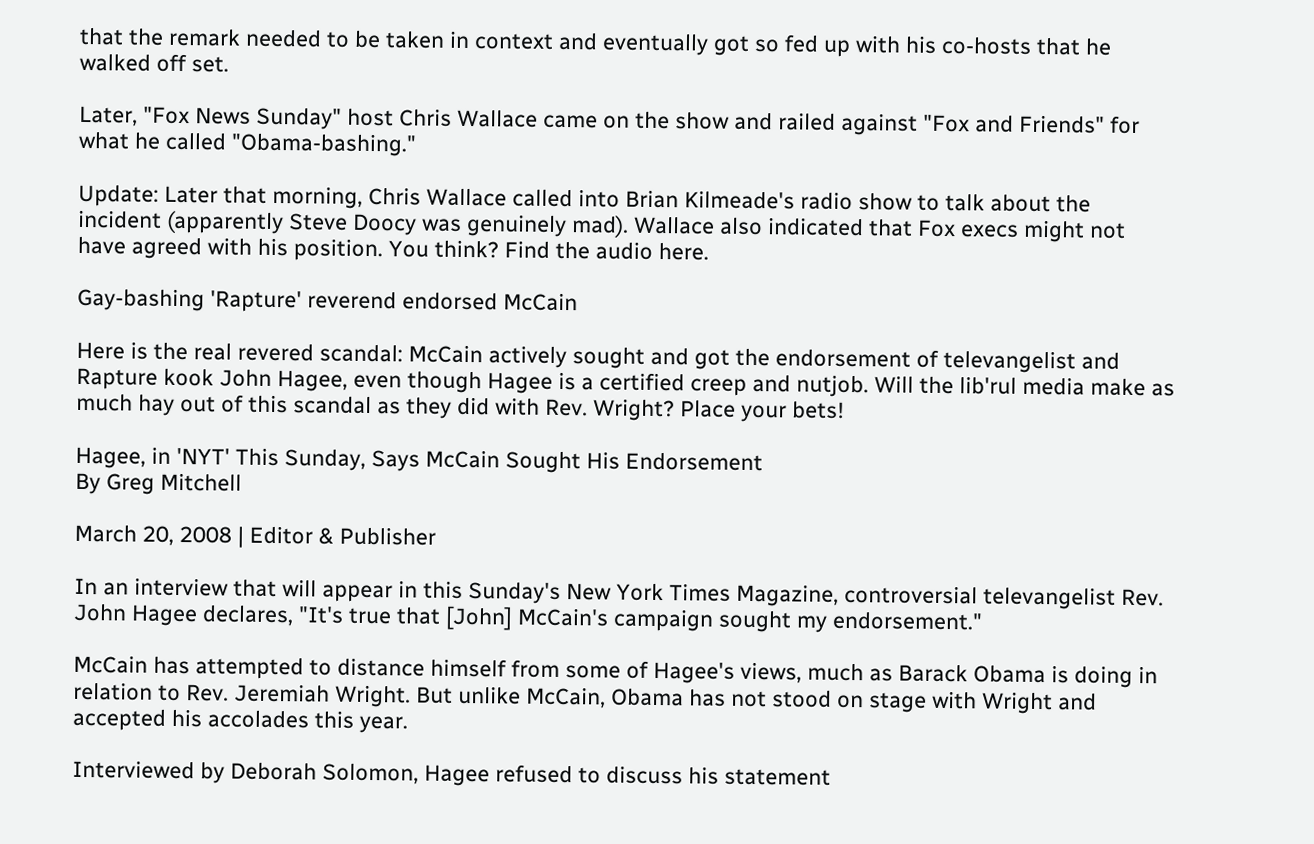that the remark needed to be taken in context and eventually got so fed up with his co-hosts that he walked off set.

Later, "Fox News Sunday" host Chris Wallace came on the show and railed against "Fox and Friends" for what he called "Obama-bashing."

Update: Later that morning, Chris Wallace called into Brian Kilmeade's radio show to talk about the incident (apparently Steve Doocy was genuinely mad). Wallace also indicated that Fox execs might not have agreed with his position. You think? Find the audio here.

Gay-bashing 'Rapture' reverend endorsed McCain

Here is the real revered scandal: McCain actively sought and got the endorsement of televangelist and Rapture kook John Hagee, even though Hagee is a certified creep and nutjob. Will the lib'rul media make as much hay out of this scandal as they did with Rev. Wright? Place your bets!

Hagee, in 'NYT' This Sunday, Says McCain Sought His Endorsement
By Greg Mitchell

March 20, 2008 | Editor & Publisher

In an interview that will appear in this Sunday's New York Times Magazine, controversial televangelist Rev. John Hagee declares, "It's true that [John] McCain's campaign sought my endorsement."

McCain has attempted to distance himself from some of Hagee's views, much as Barack Obama is doing in relation to Rev. Jeremiah Wright. But unlike McCain, Obama has not stood on stage with Wright and accepted his accolades this year.

Interviewed by Deborah Solomon, Hagee refused to discuss his statement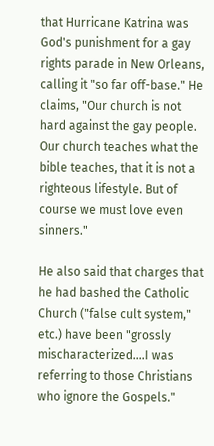that Hurricane Katrina was God's punishment for a gay rights parade in New Orleans, calling it "so far off-base." He claims, "Our church is not hard against the gay people. Our church teaches what the bible teaches, that it is not a righteous lifestyle. But of course we must love even sinners."

He also said that charges that he had bashed the Catholic Church ("false cult system," etc.) have been "grossly mischaracterized....I was referring to those Christians who ignore the Gospels."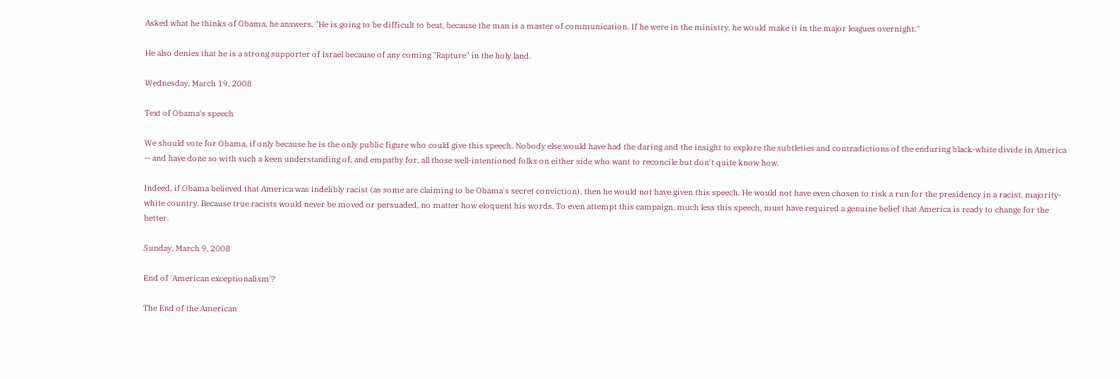Asked what he thinks of Obama, he answers, "He is going to be difficult to beat, because the man is a master of communication. If he were in the ministry, he would make it in the major leagues overnight."

He also denies that he is a strong supporter of Israel because of any coming "Rapture" in the holy land.

Wednesday, March 19, 2008

Text of Obama's speech

We should vote for Obama, if only because he is the only public figure who could give this speech. Nobody else would have had the daring and the insight to explore the subtleties and contradictions of the enduring black-white divide in America -- and have done so with such a keen understanding of, and empathy for, all those well-intentioned folks on either side who want to reconcile but don't quite know how.

Indeed, if Obama believed that America was indelibly racist (as some are claiming to be Obama's secret conviction), then he would not have given this speech. He would not have even chosen to risk a run for the presidency in a racist, majority-white country. Because true racists would never be moved or persuaded, no matter how eloquent his words. To even attempt this campaign, much less this speech, must have required a genuine belief that America is ready to change for the better.

Sunday, March 9, 2008

End of 'American exceptionalism'?

The End of the American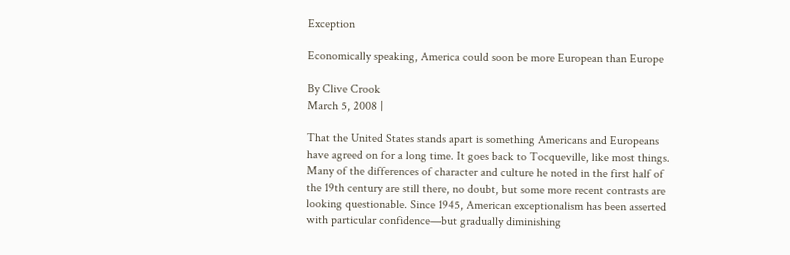Exception

Economically speaking, America could soon be more European than Europe

By Clive Crook
March 5, 2008 |

That the United States stands apart is something Americans and Europeans have agreed on for a long time. It goes back to Tocqueville, like most things. Many of the differences of character and culture he noted in the first half of the 19th century are still there, no doubt, but some more recent contrasts are looking questionable. Since 1945, American exceptionalism has been asserted with particular confidence—but gradually diminishing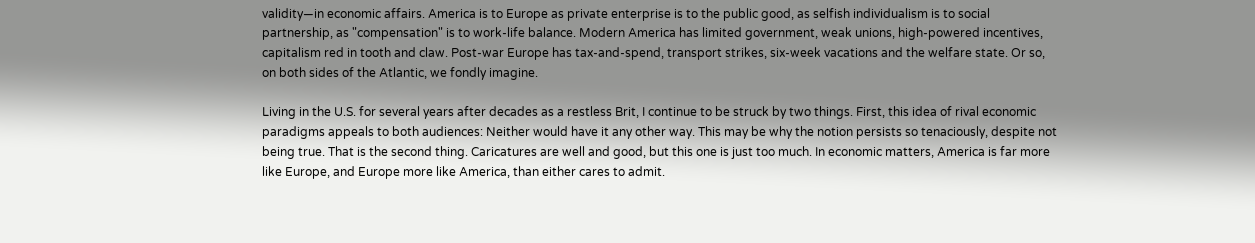validity—in economic affairs. America is to Europe as private enterprise is to the public good, as selfish individualism is to social partnership, as "compensation" is to work-life balance. Modern America has limited government, weak unions, high-powered incentives, capitalism red in tooth and claw. Post-war Europe has tax-and-spend, transport strikes, six-week vacations and the welfare state. Or so, on both sides of the Atlantic, we fondly imagine.

Living in the U.S. for several years after decades as a restless Brit, I continue to be struck by two things. First, this idea of rival economic paradigms appeals to both audiences: Neither would have it any other way. This may be why the notion persists so tenaciously, despite not being true. That is the second thing. Caricatures are well and good, but this one is just too much. In economic matters, America is far more like Europe, and Europe more like America, than either cares to admit.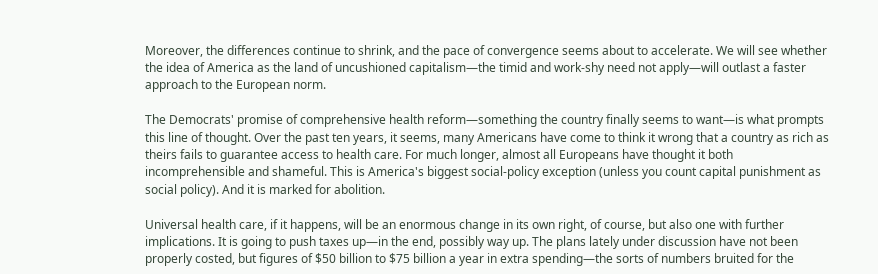Moreover, the differences continue to shrink, and the pace of convergence seems about to accelerate. We will see whether the idea of America as the land of uncushioned capitalism—the timid and work-shy need not apply—will outlast a faster approach to the European norm.

The Democrats' promise of comprehensive health reform—something the country finally seems to want—is what prompts this line of thought. Over the past ten years, it seems, many Americans have come to think it wrong that a country as rich as theirs fails to guarantee access to health care. For much longer, almost all Europeans have thought it both incomprehensible and shameful. This is America's biggest social-policy exception (unless you count capital punishment as social policy). And it is marked for abolition.

Universal health care, if it happens, will be an enormous change in its own right, of course, but also one with further implications. It is going to push taxes up—in the end, possibly way up. The plans lately under discussion have not been properly costed, but figures of $50 billion to $75 billion a year in extra spending—the sorts of numbers bruited for the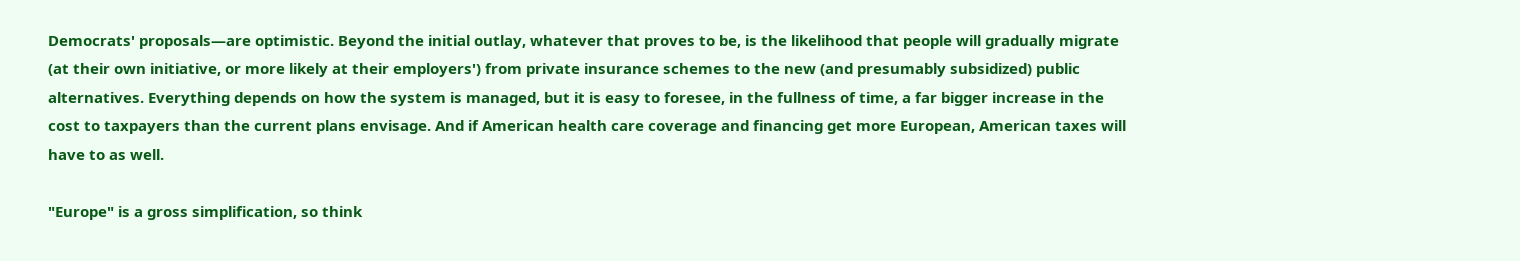Democrats' proposals—are optimistic. Beyond the initial outlay, whatever that proves to be, is the likelihood that people will gradually migrate (at their own initiative, or more likely at their employers') from private insurance schemes to the new (and presumably subsidized) public alternatives. Everything depends on how the system is managed, but it is easy to foresee, in the fullness of time, a far bigger increase in the cost to taxpayers than the current plans envisage. And if American health care coverage and financing get more European, American taxes will have to as well.

"Europe" is a gross simplification, so think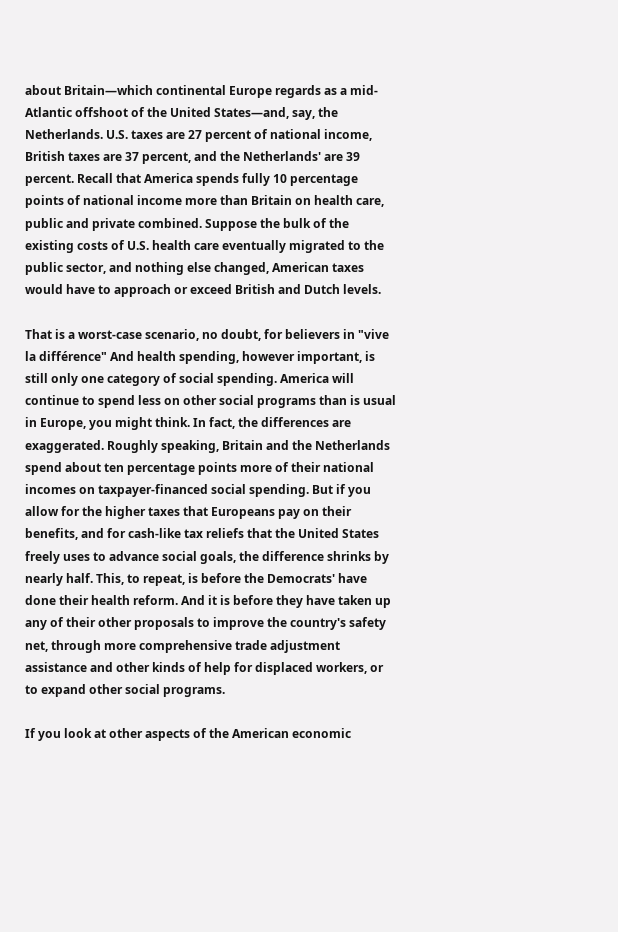about Britain—which continental Europe regards as a mid-Atlantic offshoot of the United States—and, say, the Netherlands. U.S. taxes are 27 percent of national income, British taxes are 37 percent, and the Netherlands' are 39 percent. Recall that America spends fully 10 percentage points of national income more than Britain on health care, public and private combined. Suppose the bulk of the existing costs of U.S. health care eventually migrated to the public sector, and nothing else changed, American taxes would have to approach or exceed British and Dutch levels.

That is a worst-case scenario, no doubt, for believers in "vive la différence" And health spending, however important, is still only one category of social spending. America will continue to spend less on other social programs than is usual in Europe, you might think. In fact, the differences are exaggerated. Roughly speaking, Britain and the Netherlands spend about ten percentage points more of their national incomes on taxpayer-financed social spending. But if you allow for the higher taxes that Europeans pay on their benefits, and for cash-like tax reliefs that the United States freely uses to advance social goals, the difference shrinks by nearly half. This, to repeat, is before the Democrats' have done their health reform. And it is before they have taken up any of their other proposals to improve the country's safety net, through more comprehensive trade adjustment assistance and other kinds of help for displaced workers, or to expand other social programs.

If you look at other aspects of the American economic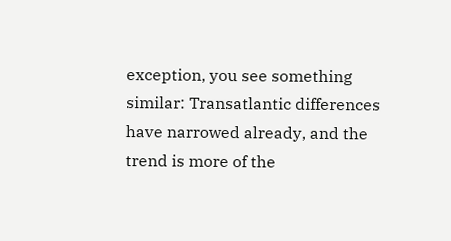exception, you see something similar: Transatlantic differences have narrowed already, and the trend is more of the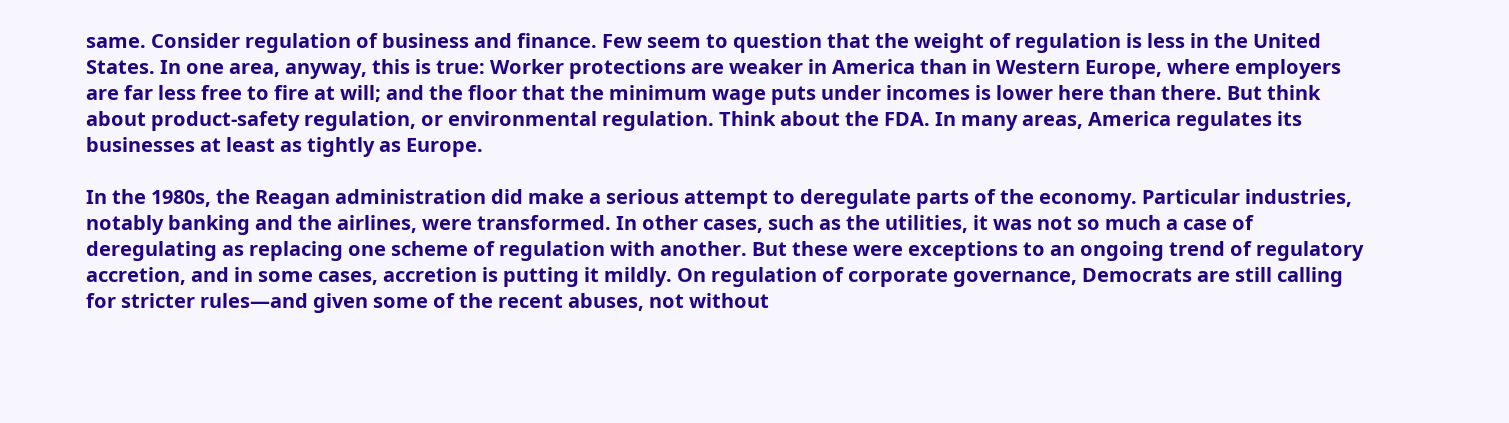same. Consider regulation of business and finance. Few seem to question that the weight of regulation is less in the United States. In one area, anyway, this is true: Worker protections are weaker in America than in Western Europe, where employers are far less free to fire at will; and the floor that the minimum wage puts under incomes is lower here than there. But think about product-safety regulation, or environmental regulation. Think about the FDA. In many areas, America regulates its businesses at least as tightly as Europe.

In the 1980s, the Reagan administration did make a serious attempt to deregulate parts of the economy. Particular industries, notably banking and the airlines, were transformed. In other cases, such as the utilities, it was not so much a case of deregulating as replacing one scheme of regulation with another. But these were exceptions to an ongoing trend of regulatory accretion, and in some cases, accretion is putting it mildly. On regulation of corporate governance, Democrats are still calling for stricter rules—and given some of the recent abuses, not without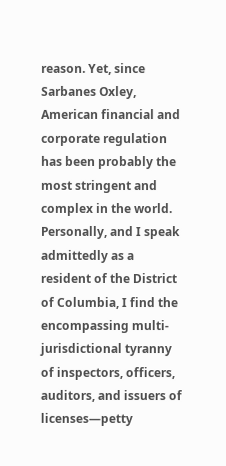reason. Yet, since Sarbanes Oxley, American financial and corporate regulation has been probably the most stringent and complex in the world. Personally, and I speak admittedly as a resident of the District of Columbia, I find the encompassing multi-jurisdictional tyranny of inspectors, officers, auditors, and issuers of licenses—petty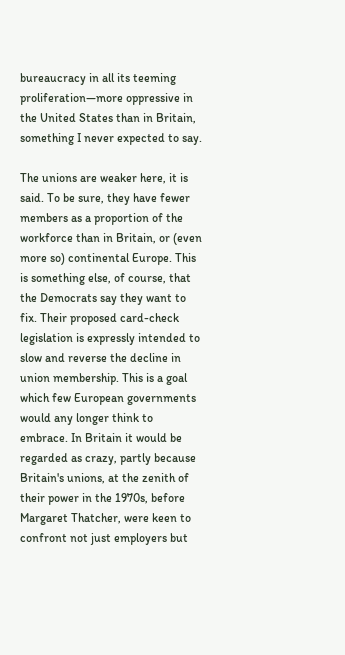bureaucracy in all its teeming proliferation—more oppressive in the United States than in Britain, something I never expected to say.

The unions are weaker here, it is said. To be sure, they have fewer members as a proportion of the workforce than in Britain, or (even more so) continental Europe. This is something else, of course, that the Democrats say they want to fix. Their proposed card-check legislation is expressly intended to slow and reverse the decline in union membership. This is a goal which few European governments would any longer think to embrace. In Britain it would be regarded as crazy, partly because Britain's unions, at the zenith of their power in the 1970s, before Margaret Thatcher, were keen to confront not just employers but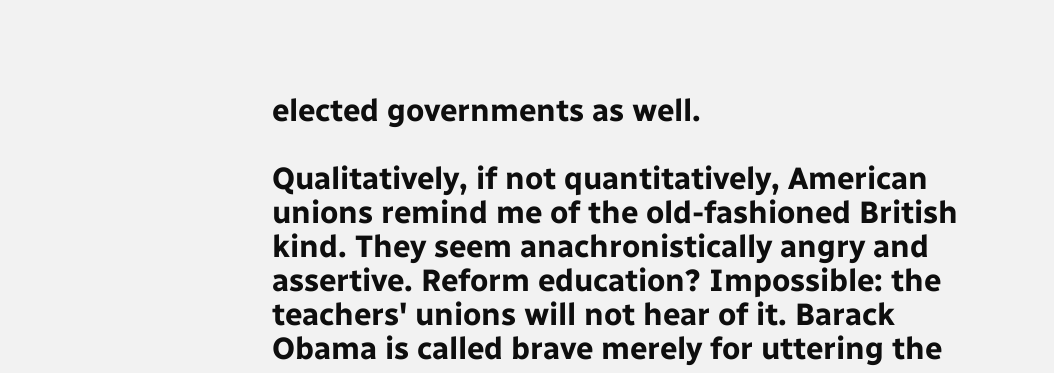elected governments as well.

Qualitatively, if not quantitatively, American unions remind me of the old-fashioned British kind. They seem anachronistically angry and assertive. Reform education? Impossible: the teachers' unions will not hear of it. Barack Obama is called brave merely for uttering the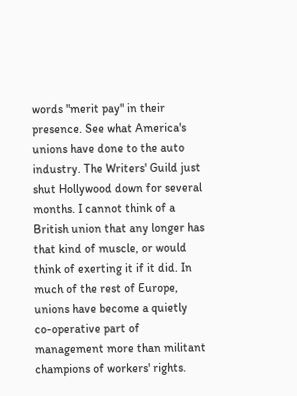words "merit pay" in their presence. See what America's unions have done to the auto industry. The Writers' Guild just shut Hollywood down for several months. I cannot think of a British union that any longer has that kind of muscle, or would think of exerting it if it did. In much of the rest of Europe, unions have become a quietly co-operative part of management more than militant champions of workers' rights.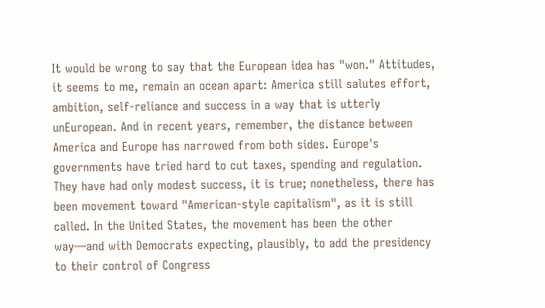It would be wrong to say that the European idea has "won." Attitudes, it seems to me, remain an ocean apart: America still salutes effort, ambition, self-reliance and success in a way that is utterly unEuropean. And in recent years, remember, the distance between America and Europe has narrowed from both sides. Europe's governments have tried hard to cut taxes, spending and regulation. They have had only modest success, it is true; nonetheless, there has been movement toward "American-style capitalism", as it is still called. In the United States, the movement has been the other way—and with Democrats expecting, plausibly, to add the presidency to their control of Congress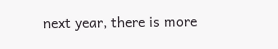next year, there is more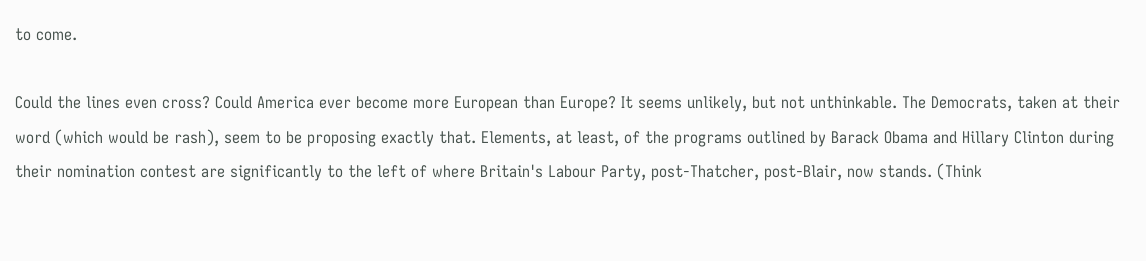to come.

Could the lines even cross? Could America ever become more European than Europe? It seems unlikely, but not unthinkable. The Democrats, taken at their word (which would be rash), seem to be proposing exactly that. Elements, at least, of the programs outlined by Barack Obama and Hillary Clinton during their nomination contest are significantly to the left of where Britain's Labour Party, post-Thatcher, post-Blair, now stands. (Think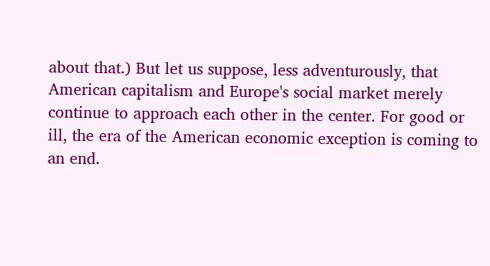about that.) But let us suppose, less adventurously, that American capitalism and Europe's social market merely continue to approach each other in the center. For good or ill, the era of the American economic exception is coming to an end.